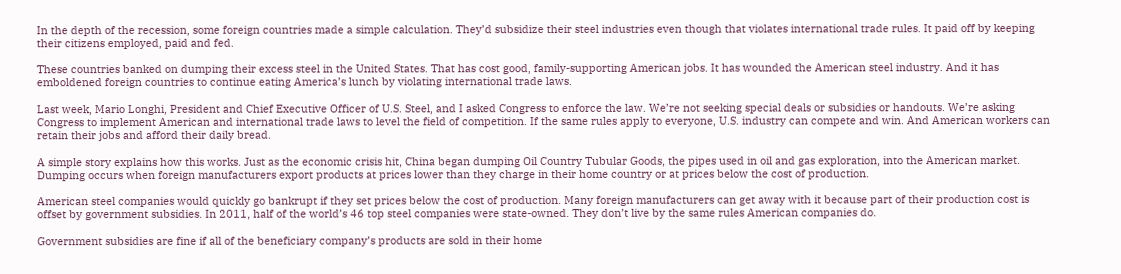In the depth of the recession, some foreign countries made a simple calculation. They’d subsidize their steel industries even though that violates international trade rules. It paid off by keeping their citizens employed, paid and fed.

These countries banked on dumping their excess steel in the United States. That has cost good, family-supporting American jobs. It has wounded the American steel industry. And it has emboldened foreign countries to continue eating America’s lunch by violating international trade laws.

Last week, Mario Longhi, President and Chief Executive Officer of U.S. Steel, and I asked Congress to enforce the law. We’re not seeking special deals or subsidies or handouts. We’re asking Congress to implement American and international trade laws to level the field of competition. If the same rules apply to everyone, U.S. industry can compete and win. And American workers can retain their jobs and afford their daily bread.

A simple story explains how this works. Just as the economic crisis hit, China began dumping Oil Country Tubular Goods, the pipes used in oil and gas exploration, into the American market. Dumping occurs when foreign manufacturers export products at prices lower than they charge in their home country or at prices below the cost of production.

American steel companies would quickly go bankrupt if they set prices below the cost of production. Many foreign manufacturers can get away with it because part of their production cost is offset by government subsidies. In 2011, half of the world’s 46 top steel companies were state-owned. They don’t live by the same rules American companies do.

Government subsidies are fine if all of the beneficiary company’s products are sold in their home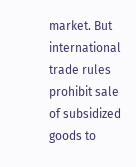market. But international trade rules prohibit sale of subsidized goods to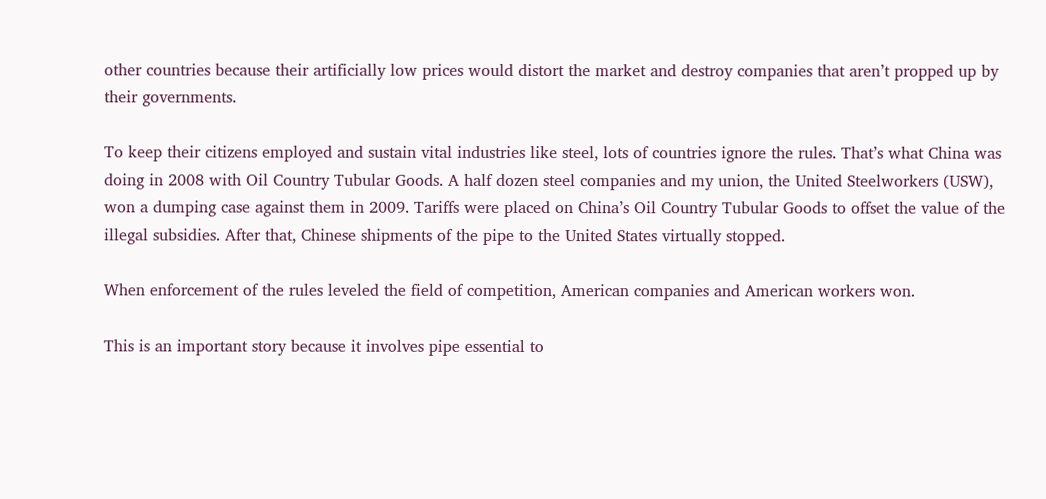other countries because their artificially low prices would distort the market and destroy companies that aren’t propped up by their governments.

To keep their citizens employed and sustain vital industries like steel, lots of countries ignore the rules. That’s what China was doing in 2008 with Oil Country Tubular Goods. A half dozen steel companies and my union, the United Steelworkers (USW), won a dumping case against them in 2009. Tariffs were placed on China’s Oil Country Tubular Goods to offset the value of the illegal subsidies. After that, Chinese shipments of the pipe to the United States virtually stopped.

When enforcement of the rules leveled the field of competition, American companies and American workers won.

This is an important story because it involves pipe essential to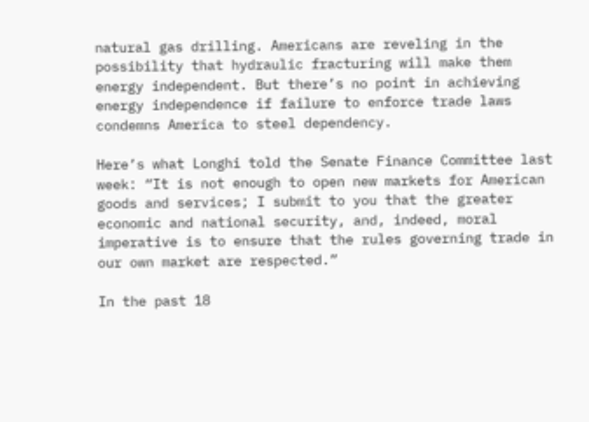natural gas drilling. Americans are reveling in the possibility that hydraulic fracturing will make them energy independent. But there’s no point in achieving energy independence if failure to enforce trade laws condemns America to steel dependency.

Here’s what Longhi told the Senate Finance Committee last week: “It is not enough to open new markets for American goods and services; I submit to you that the greater economic and national security, and, indeed, moral imperative is to ensure that the rules governing trade in our own market are respected.”

In the past 18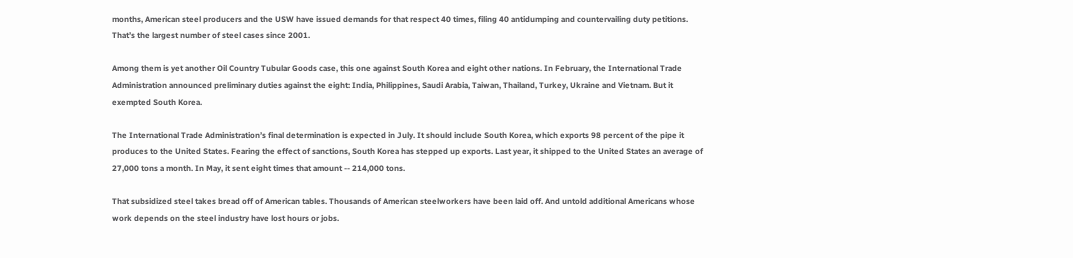months, American steel producers and the USW have issued demands for that respect 40 times, filing 40 antidumping and countervailing duty petitions. That’s the largest number of steel cases since 2001.

Among them is yet another Oil Country Tubular Goods case, this one against South Korea and eight other nations. In February, the International Trade Administration announced preliminary duties against the eight: India, Philippines, Saudi Arabia, Taiwan, Thailand, Turkey, Ukraine and Vietnam. But it exempted South Korea.

The International Trade Administration’s final determination is expected in July. It should include South Korea, which exports 98 percent of the pipe it produces to the United States. Fearing the effect of sanctions, South Korea has stepped up exports. Last year, it shipped to the United States an average of 27,000 tons a month. In May, it sent eight times that amount -- 214,000 tons.

That subsidized steel takes bread off of American tables. Thousands of American steelworkers have been laid off. And untold additional Americans whose work depends on the steel industry have lost hours or jobs.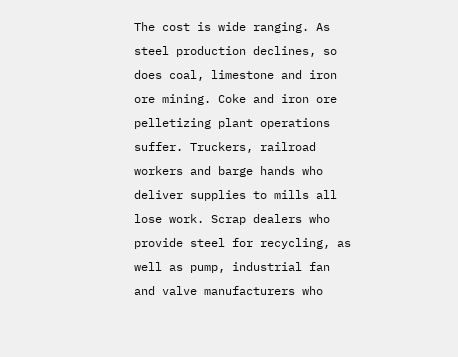The cost is wide ranging. As steel production declines, so does coal, limestone and iron ore mining. Coke and iron ore pelletizing plant operations suffer. Truckers, railroad workers and barge hands who deliver supplies to mills all lose work. Scrap dealers who provide steel for recycling, as well as pump, industrial fan and valve manufacturers who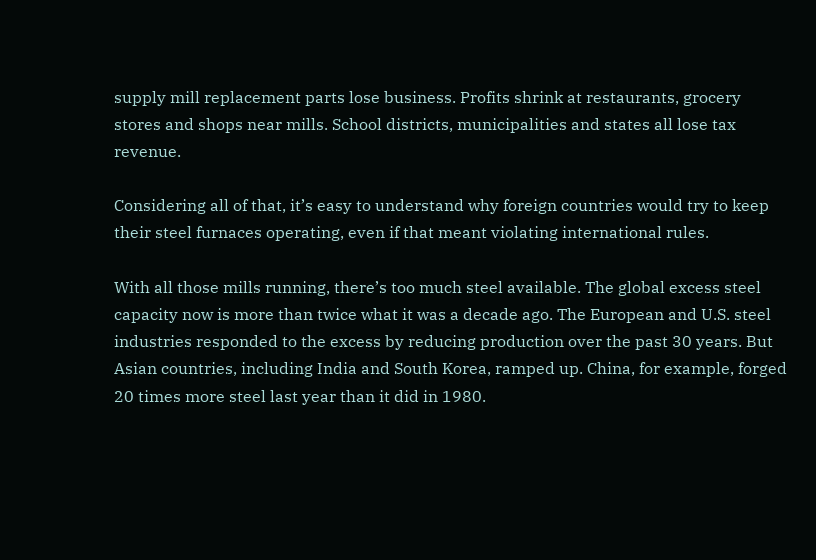supply mill replacement parts lose business. Profits shrink at restaurants, grocery stores and shops near mills. School districts, municipalities and states all lose tax revenue.

Considering all of that, it’s easy to understand why foreign countries would try to keep their steel furnaces operating, even if that meant violating international rules.

With all those mills running, there’s too much steel available. The global excess steel capacity now is more than twice what it was a decade ago. The European and U.S. steel industries responded to the excess by reducing production over the past 30 years. But Asian countries, including India and South Korea, ramped up. China, for example, forged 20 times more steel last year than it did in 1980.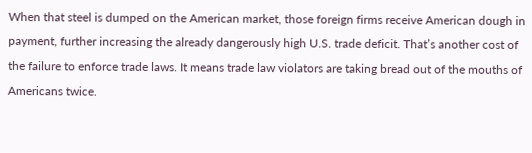When that steel is dumped on the American market, those foreign firms receive American dough in payment, further increasing the already dangerously high U.S. trade deficit. That’s another cost of the failure to enforce trade laws. It means trade law violators are taking bread out of the mouths of Americans twice.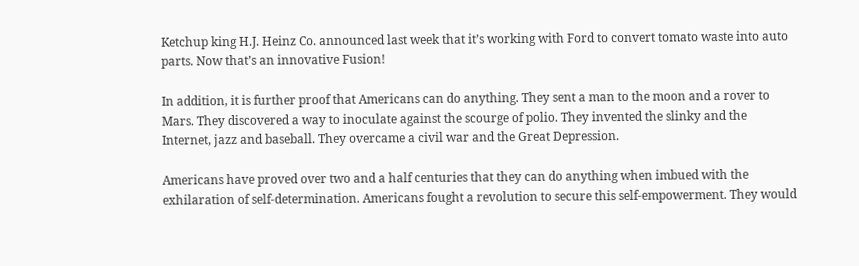Ketchup king H.J. Heinz Co. announced last week that it’s working with Ford to convert tomato waste into auto parts. Now that’s an innovative Fusion!

In addition, it is further proof that Americans can do anything. They sent a man to the moon and a rover to Mars. They discovered a way to inoculate against the scourge of polio. They invented the slinky and the Internet, jazz and baseball. They overcame a civil war and the Great Depression.

Americans have proved over two and a half centuries that they can do anything when imbued with the exhilaration of self-determination. Americans fought a revolution to secure this self-empowerment. They would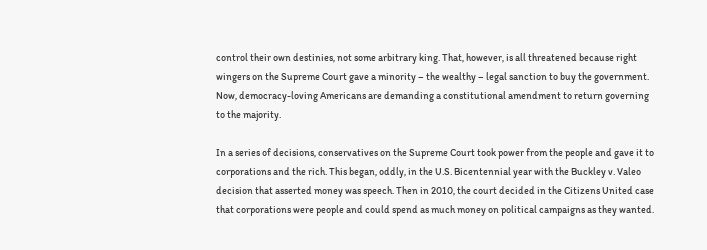control their own destinies, not some arbitrary king. That, however, is all threatened because right wingers on the Supreme Court gave a minority – the wealthy – legal sanction to buy the government. Now, democracy-loving Americans are demanding a constitutional amendment to return governing to the majority.

In a series of decisions, conservatives on the Supreme Court took power from the people and gave it to corporations and the rich. This began, oddly, in the U.S. Bicentennial year with the Buckley v. Valeo decision that asserted money was speech. Then in 2010, the court decided in the Citizens United case that corporations were people and could spend as much money on political campaigns as they wanted.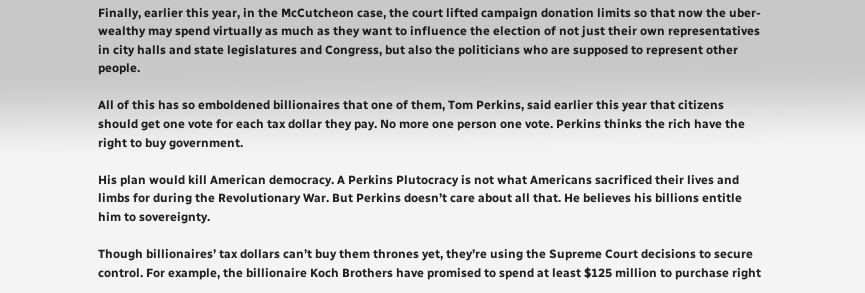Finally, earlier this year, in the McCutcheon case, the court lifted campaign donation limits so that now the uber-wealthy may spend virtually as much as they want to influence the election of not just their own representatives in city halls and state legislatures and Congress, but also the politicians who are supposed to represent other people.

All of this has so emboldened billionaires that one of them, Tom Perkins, said earlier this year that citizens should get one vote for each tax dollar they pay. No more one person one vote. Perkins thinks the rich have the right to buy government.

His plan would kill American democracy. A Perkins Plutocracy is not what Americans sacrificed their lives and limbs for during the Revolutionary War. But Perkins doesn’t care about all that. He believes his billions entitle him to sovereignty.

Though billionaires’ tax dollars can’t buy them thrones yet, they’re using the Supreme Court decisions to secure control. For example, the billionaire Koch Brothers have promised to spend at least $125 million to purchase right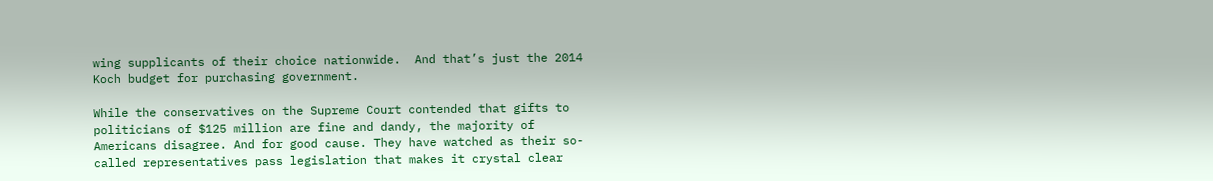wing supplicants of their choice nationwide.  And that’s just the 2014 Koch budget for purchasing government.

While the conservatives on the Supreme Court contended that gifts to politicians of $125 million are fine and dandy, the majority of Americans disagree. And for good cause. They have watched as their so-called representatives pass legislation that makes it crystal clear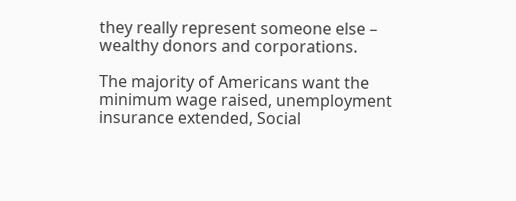they really represent someone else – wealthy donors and corporations.

The majority of Americans want the minimum wage raised, unemployment insurance extended, Social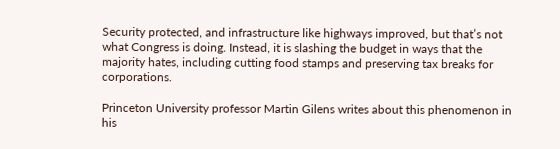Security protected, and infrastructure like highways improved, but that’s not what Congress is doing. Instead, it is slashing the budget in ways that the majority hates, including cutting food stamps and preserving tax breaks for corporations.

Princeton University professor Martin Gilens writes about this phenomenon in his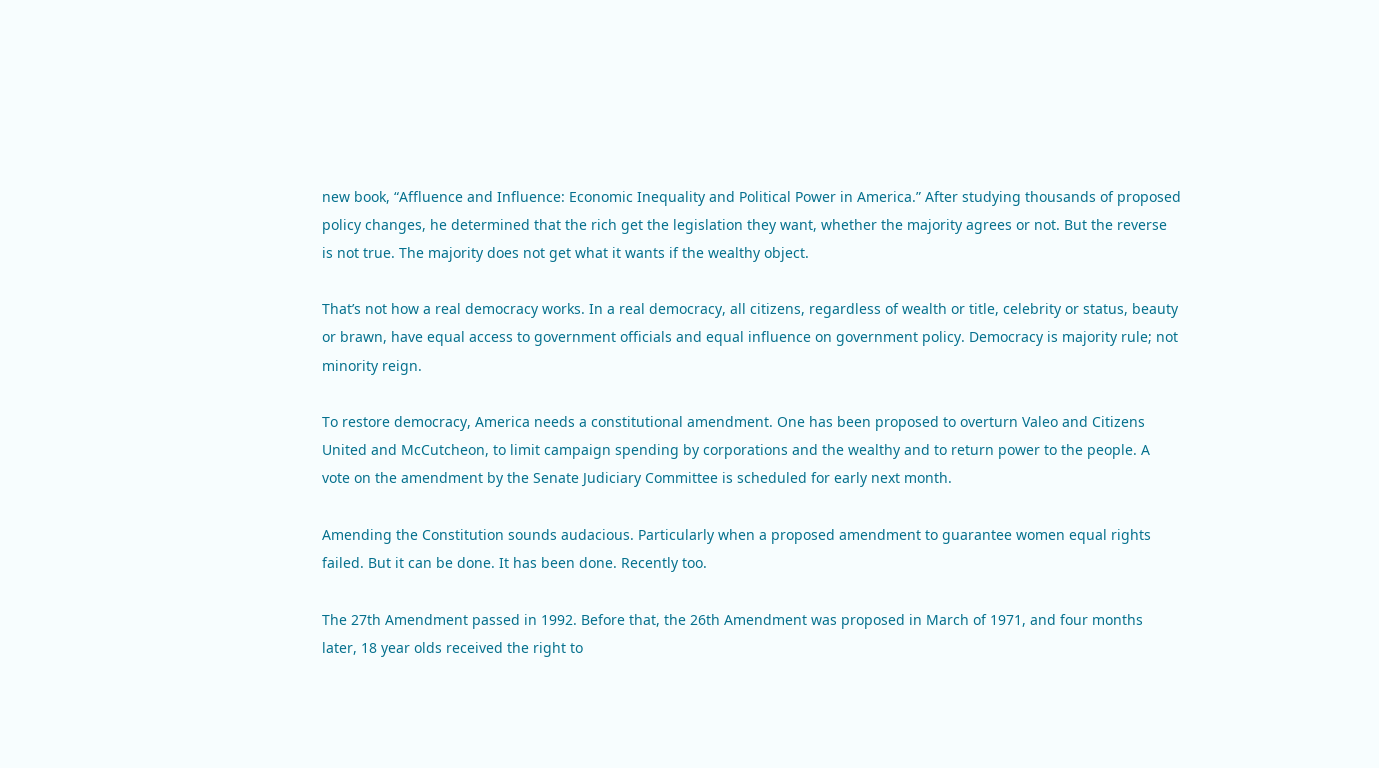new book, “Affluence and Influence: Economic Inequality and Political Power in America.” After studying thousands of proposed policy changes, he determined that the rich get the legislation they want, whether the majority agrees or not. But the reverse is not true. The majority does not get what it wants if the wealthy object.

That’s not how a real democracy works. In a real democracy, all citizens, regardless of wealth or title, celebrity or status, beauty or brawn, have equal access to government officials and equal influence on government policy. Democracy is majority rule; not minority reign.

To restore democracy, America needs a constitutional amendment. One has been proposed to overturn Valeo and Citizens United and McCutcheon, to limit campaign spending by corporations and the wealthy and to return power to the people. A vote on the amendment by the Senate Judiciary Committee is scheduled for early next month.

Amending the Constitution sounds audacious. Particularly when a proposed amendment to guarantee women equal rights failed. But it can be done. It has been done. Recently too.

The 27th Amendment passed in 1992. Before that, the 26th Amendment was proposed in March of 1971, and four months later, 18 year olds received the right to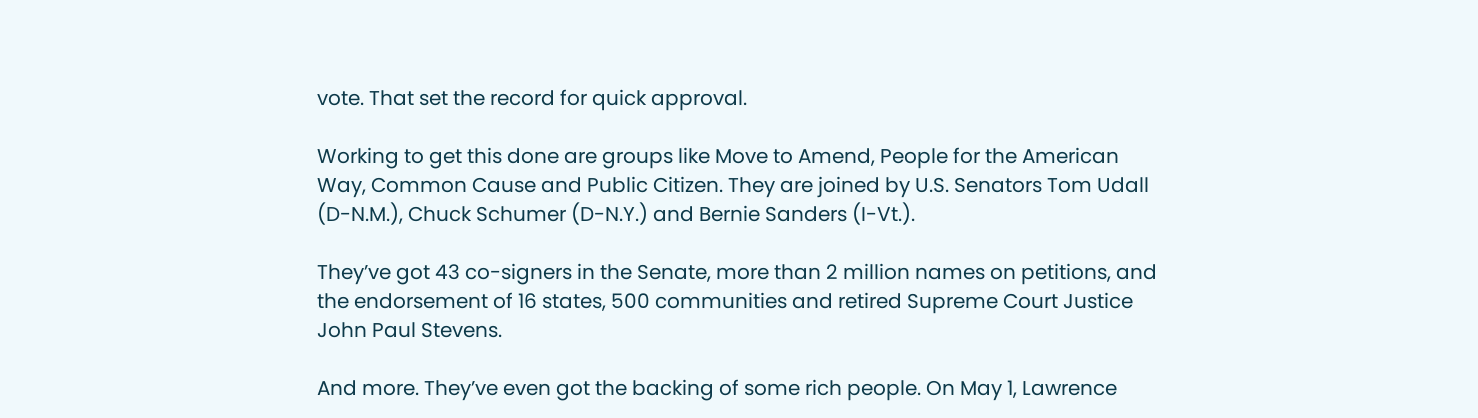vote. That set the record for quick approval.

Working to get this done are groups like Move to Amend, People for the American Way, Common Cause and Public Citizen. They are joined by U.S. Senators Tom Udall (D-N.M.), Chuck Schumer (D-N.Y.) and Bernie Sanders (I-Vt.).

They’ve got 43 co-signers in the Senate, more than 2 million names on petitions, and the endorsement of 16 states, 500 communities and retired Supreme Court Justice John Paul Stevens.

And more. They’ve even got the backing of some rich people. On May 1, Lawrence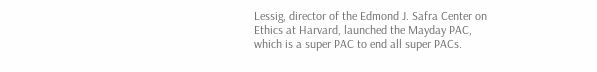Lessig, director of the Edmond J. Safra Center on Ethics at Harvard, launched the Mayday PAC, which is a super PAC to end all super PACs.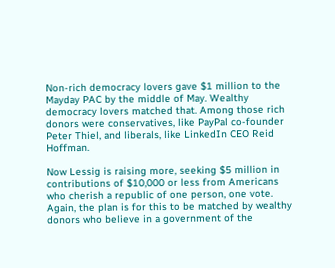Non-rich democracy lovers gave $1 million to the Mayday PAC by the middle of May. Wealthy democracy lovers matched that. Among those rich donors were conservatives, like PayPal co-founder Peter Thiel, and liberals, like LinkedIn CEO Reid Hoffman.

Now Lessig is raising more, seeking $5 million in contributions of $10,000 or less from Americans who cherish a republic of one person, one vote. Again, the plan is for this to be matched by wealthy donors who believe in a government of the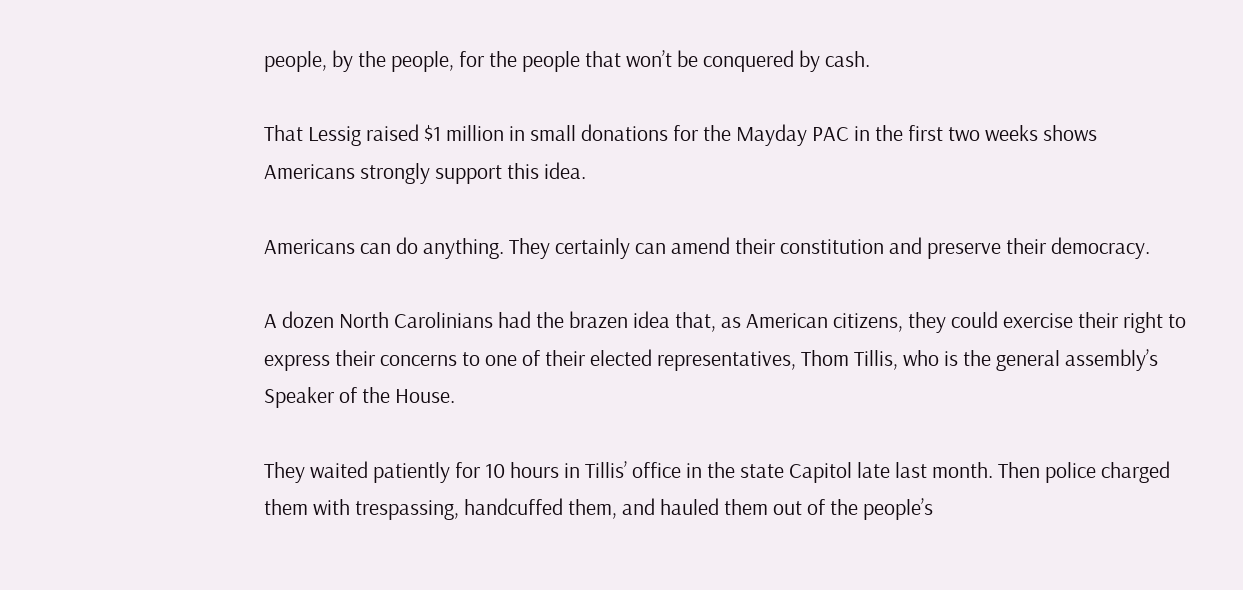people, by the people, for the people that won’t be conquered by cash.

That Lessig raised $1 million in small donations for the Mayday PAC in the first two weeks shows Americans strongly support this idea.

Americans can do anything. They certainly can amend their constitution and preserve their democracy.

A dozen North Carolinians had the brazen idea that, as American citizens, they could exercise their right to express their concerns to one of their elected representatives, Thom Tillis, who is the general assembly’s Speaker of the House.

They waited patiently for 10 hours in Tillis’ office in the state Capitol late last month. Then police charged them with trespassing, handcuffed them, and hauled them out of the people’s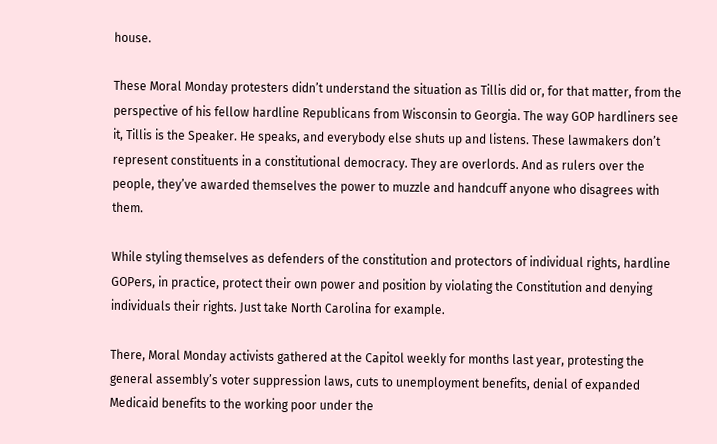house.

These Moral Monday protesters didn’t understand the situation as Tillis did or, for that matter, from the perspective of his fellow hardline Republicans from Wisconsin to Georgia. The way GOP hardliners see it, Tillis is the Speaker. He speaks, and everybody else shuts up and listens. These lawmakers don’t represent constituents in a constitutional democracy. They are overlords. And as rulers over the people, they’ve awarded themselves the power to muzzle and handcuff anyone who disagrees with them.

While styling themselves as defenders of the constitution and protectors of individual rights, hardline GOPers, in practice, protect their own power and position by violating the Constitution and denying individuals their rights. Just take North Carolina for example.

There, Moral Monday activists gathered at the Capitol weekly for months last year, protesting the general assembly’s voter suppression laws, cuts to unemployment benefits, denial of expanded Medicaid benefits to the working poor under the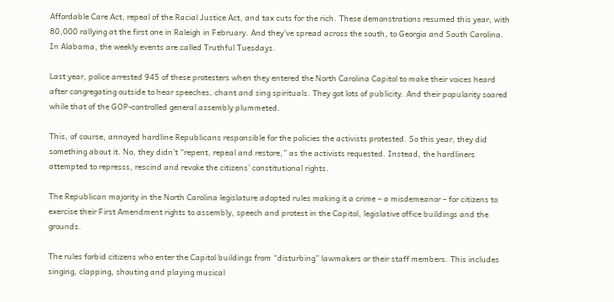Affordable Care Act, repeal of the Racial Justice Act, and tax cuts for the rich. These demonstrations resumed this year, with 80,000 rallying at the first one in Raleigh in February. And they’ve spread across the south, to Georgia and South Carolina. In Alabama, the weekly events are called Truthful Tuesdays.

Last year, police arrested 945 of these protesters when they entered the North Carolina Capitol to make their voices heard after congregating outside to hear speeches, chant and sing spirituals. They got lots of publicity. And their popularity soared while that of the GOP-controlled general assembly plummeted.

This, of course, annoyed hardline Republicans responsible for the policies the activists protested. So this year, they did something about it. No, they didn’t “repent, repeal and restore,” as the activists requested. Instead, the hardliners attempted to represss, rescind and revoke the citizens’ constitutional rights.

The Republican majority in the North Carolina legislature adopted rules making it a crime – a misdemeanor – for citizens to exercise their First Amendment rights to assembly, speech and protest in the Capitol, legislative office buildings and the grounds.

The rules forbid citizens who enter the Capitol buildings from “disturbing” lawmakers or their staff members. This includes singing, clapping, shouting and playing musical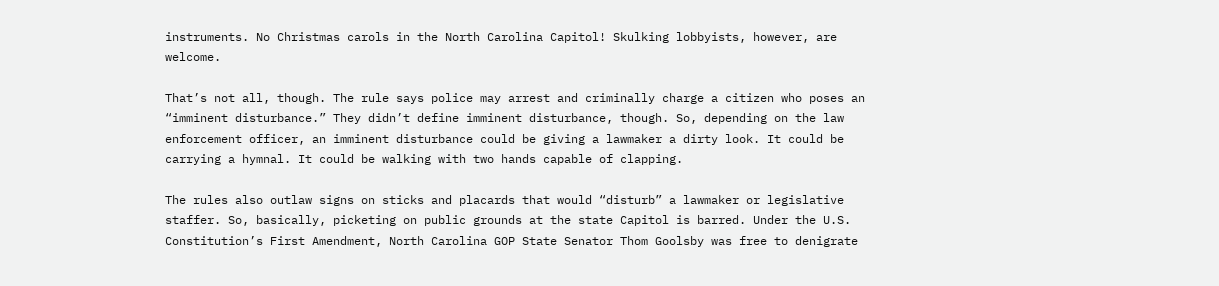instruments. No Christmas carols in the North Carolina Capitol! Skulking lobbyists, however, are welcome.

That’s not all, though. The rule says police may arrest and criminally charge a citizen who poses an “imminent disturbance.” They didn’t define imminent disturbance, though. So, depending on the law enforcement officer, an imminent disturbance could be giving a lawmaker a dirty look. It could be carrying a hymnal. It could be walking with two hands capable of clapping.

The rules also outlaw signs on sticks and placards that would “disturb” a lawmaker or legislative staffer. So, basically, picketing on public grounds at the state Capitol is barred. Under the U.S. Constitution’s First Amendment, North Carolina GOP State Senator Thom Goolsby was free to denigrate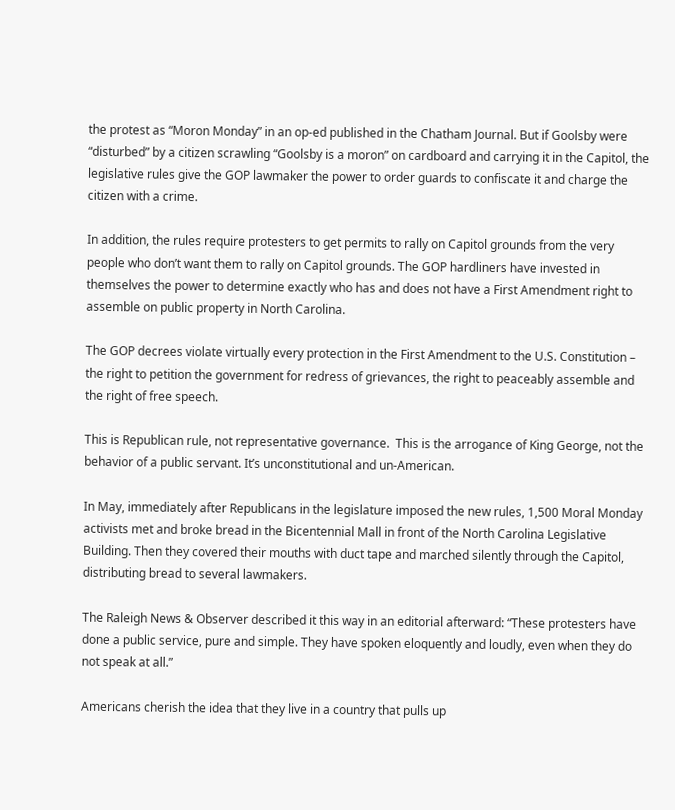the protest as “Moron Monday” in an op-ed published in the Chatham Journal. But if Goolsby were “disturbed” by a citizen scrawling “Goolsby is a moron” on cardboard and carrying it in the Capitol, the legislative rules give the GOP lawmaker the power to order guards to confiscate it and charge the citizen with a crime.

In addition, the rules require protesters to get permits to rally on Capitol grounds from the very people who don’t want them to rally on Capitol grounds. The GOP hardliners have invested in themselves the power to determine exactly who has and does not have a First Amendment right to assemble on public property in North Carolina.

The GOP decrees violate virtually every protection in the First Amendment to the U.S. Constitution – the right to petition the government for redress of grievances, the right to peaceably assemble and the right of free speech.

This is Republican rule, not representative governance.  This is the arrogance of King George, not the behavior of a public servant. It’s unconstitutional and un-American.

In May, immediately after Republicans in the legislature imposed the new rules, 1,500 Moral Monday activists met and broke bread in the Bicentennial Mall in front of the North Carolina Legislative Building. Then they covered their mouths with duct tape and marched silently through the Capitol, distributing bread to several lawmakers.

The Raleigh News & Observer described it this way in an editorial afterward: “These protesters have done a public service, pure and simple. They have spoken eloquently and loudly, even when they do not speak at all.”

Americans cherish the idea that they live in a country that pulls up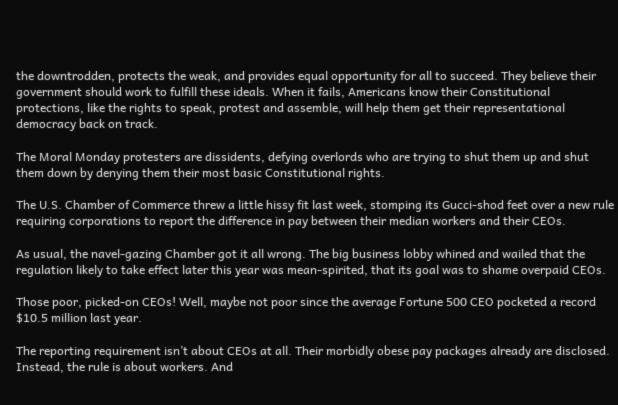the downtrodden, protects the weak, and provides equal opportunity for all to succeed. They believe their government should work to fulfill these ideals. When it fails, Americans know their Constitutional protections, like the rights to speak, protest and assemble, will help them get their representational democracy back on track.

The Moral Monday protesters are dissidents, defying overlords who are trying to shut them up and shut them down by denying them their most basic Constitutional rights.

The U.S. Chamber of Commerce threw a little hissy fit last week, stomping its Gucci-shod feet over a new rule requiring corporations to report the difference in pay between their median workers and their CEOs.

As usual, the navel-gazing Chamber got it all wrong. The big business lobby whined and wailed that the regulation likely to take effect later this year was mean-spirited, that its goal was to shame overpaid CEOs.

Those poor, picked-on CEOs! Well, maybe not poor since the average Fortune 500 CEO pocketed a record $10.5 million last year.

The reporting requirement isn’t about CEOs at all. Their morbidly obese pay packages already are disclosed. Instead, the rule is about workers. And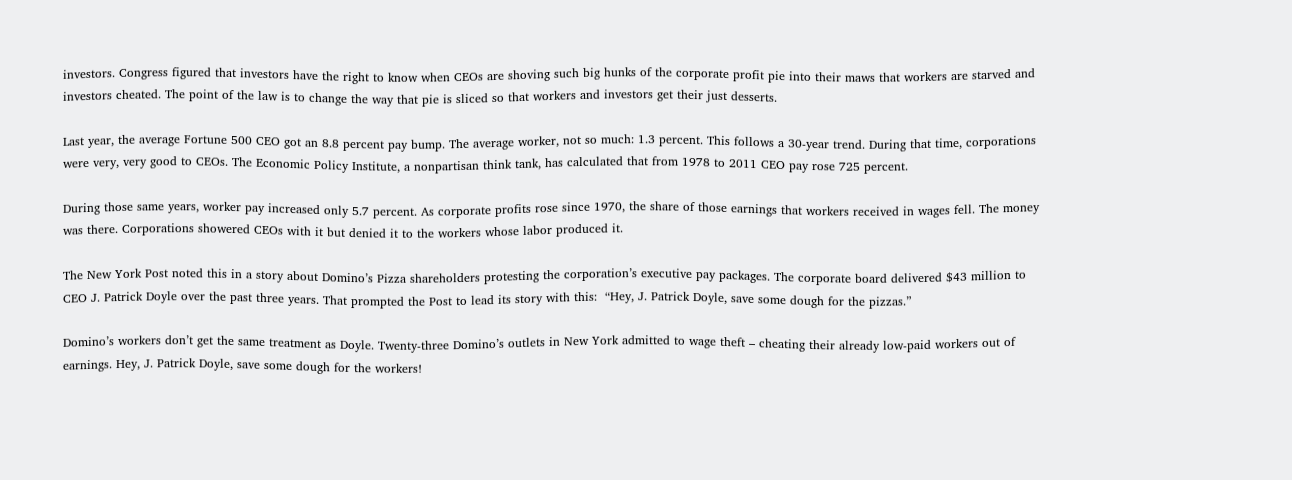investors. Congress figured that investors have the right to know when CEOs are shoving such big hunks of the corporate profit pie into their maws that workers are starved and investors cheated. The point of the law is to change the way that pie is sliced so that workers and investors get their just desserts.

Last year, the average Fortune 500 CEO got an 8.8 percent pay bump. The average worker, not so much: 1.3 percent. This follows a 30-year trend. During that time, corporations were very, very good to CEOs. The Economic Policy Institute, a nonpartisan think tank, has calculated that from 1978 to 2011 CEO pay rose 725 percent.

During those same years, worker pay increased only 5.7 percent. As corporate profits rose since 1970, the share of those earnings that workers received in wages fell. The money was there. Corporations showered CEOs with it but denied it to the workers whose labor produced it.

The New York Post noted this in a story about Domino’s Pizza shareholders protesting the corporation’s executive pay packages. The corporate board delivered $43 million to CEO J. Patrick Doyle over the past three years. That prompted the Post to lead its story with this:  “Hey, J. Patrick Doyle, save some dough for the pizzas.”

Domino’s workers don’t get the same treatment as Doyle. Twenty-three Domino’s outlets in New York admitted to wage theft – cheating their already low-paid workers out of earnings. Hey, J. Patrick Doyle, save some dough for the workers!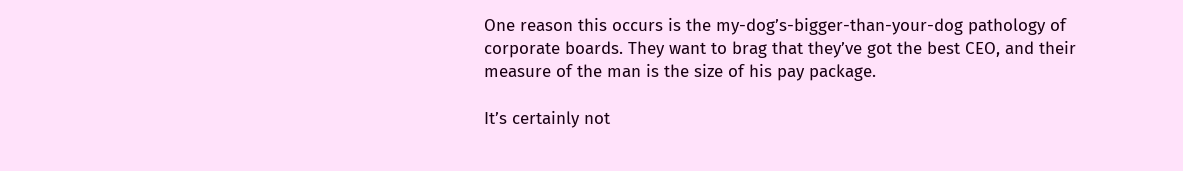One reason this occurs is the my-dog’s-bigger-than-your-dog pathology of corporate boards. They want to brag that they’ve got the best CEO, and their measure of the man is the size of his pay package.

It’s certainly not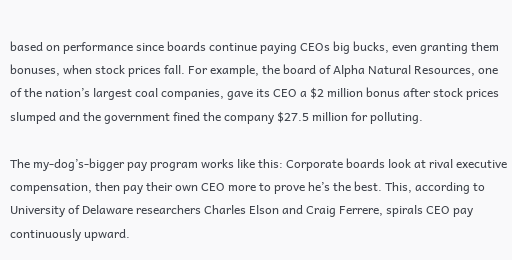based on performance since boards continue paying CEOs big bucks, even granting them bonuses, when stock prices fall. For example, the board of Alpha Natural Resources, one of the nation’s largest coal companies, gave its CEO a $2 million bonus after stock prices slumped and the government fined the company $27.5 million for polluting.

The my-dog’s-bigger pay program works like this: Corporate boards look at rival executive compensation, then pay their own CEO more to prove he’s the best. This, according to University of Delaware researchers Charles Elson and Craig Ferrere, spirals CEO pay continuously upward.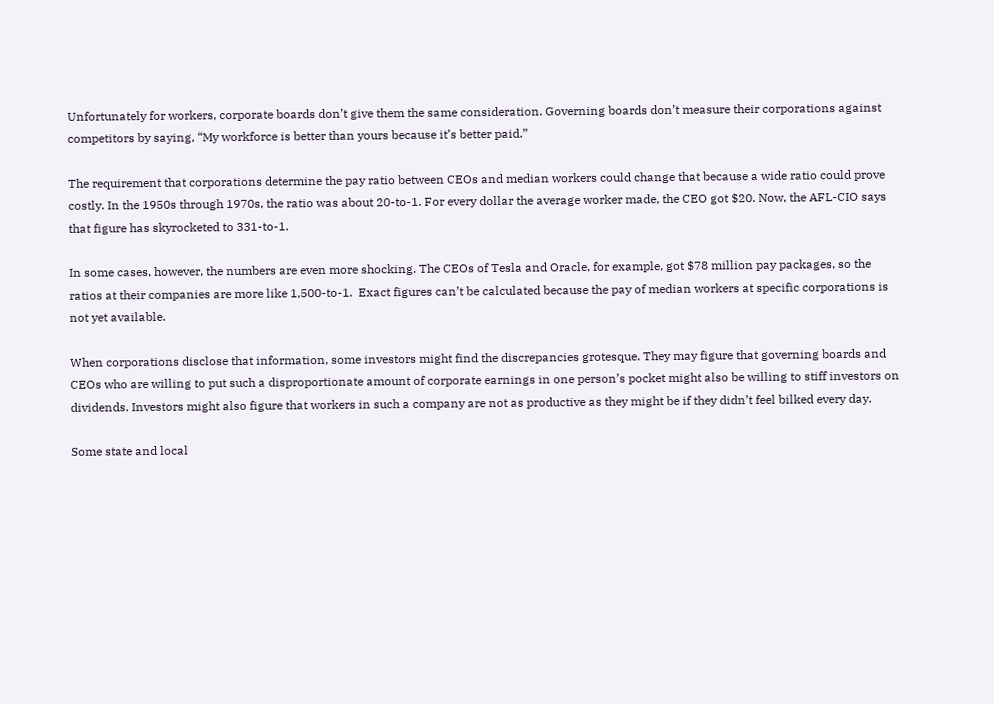Unfortunately for workers, corporate boards don’t give them the same consideration. Governing boards don’t measure their corporations against competitors by saying, “My workforce is better than yours because it’s better paid.”

The requirement that corporations determine the pay ratio between CEOs and median workers could change that because a wide ratio could prove costly. In the 1950s through 1970s, the ratio was about 20-to-1. For every dollar the average worker made, the CEO got $20. Now, the AFL-CIO says that figure has skyrocketed to 331-to-1.

In some cases, however, the numbers are even more shocking. The CEOs of Tesla and Oracle, for example, got $78 million pay packages, so the ratios at their companies are more like 1,500-to-1.  Exact figures can’t be calculated because the pay of median workers at specific corporations is not yet available.

When corporations disclose that information, some investors might find the discrepancies grotesque. They may figure that governing boards and CEOs who are willing to put such a disproportionate amount of corporate earnings in one person’s pocket might also be willing to stiff investors on dividends. Investors might also figure that workers in such a company are not as productive as they might be if they didn’t feel bilked every day.

Some state and local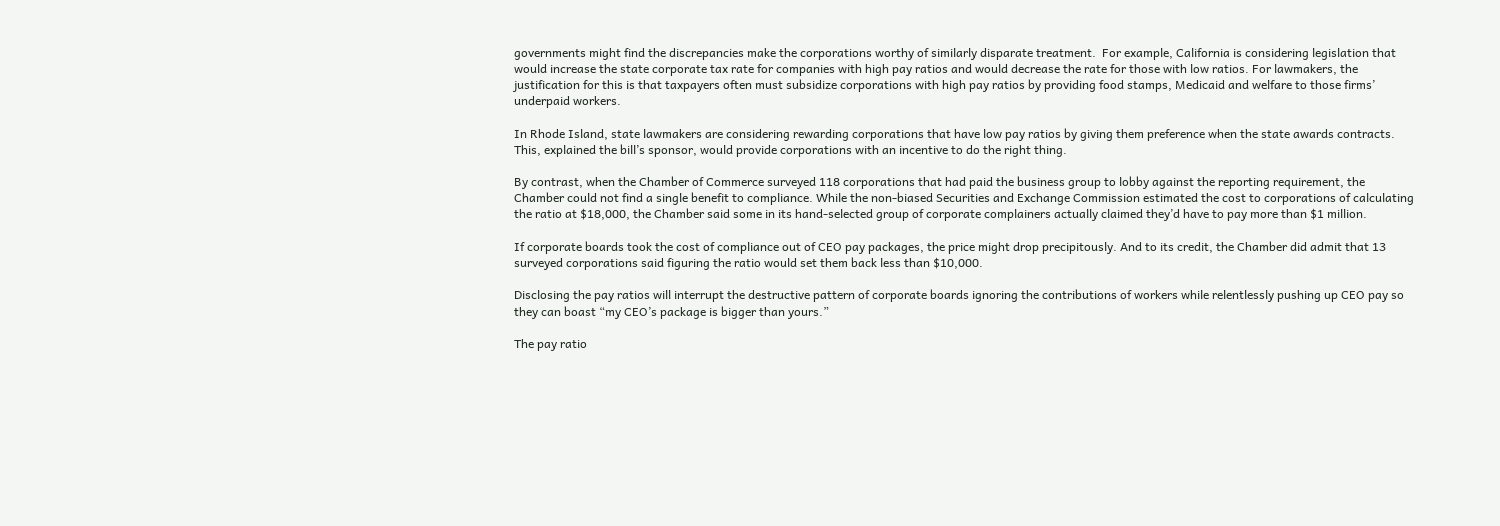governments might find the discrepancies make the corporations worthy of similarly disparate treatment.  For example, California is considering legislation that would increase the state corporate tax rate for companies with high pay ratios and would decrease the rate for those with low ratios. For lawmakers, the justification for this is that taxpayers often must subsidize corporations with high pay ratios by providing food stamps, Medicaid and welfare to those firms’ underpaid workers.

In Rhode Island, state lawmakers are considering rewarding corporations that have low pay ratios by giving them preference when the state awards contracts. This, explained the bill’s sponsor, would provide corporations with an incentive to do the right thing.

By contrast, when the Chamber of Commerce surveyed 118 corporations that had paid the business group to lobby against the reporting requirement, the Chamber could not find a single benefit to compliance. While the non-biased Securities and Exchange Commission estimated the cost to corporations of calculating the ratio at $18,000, the Chamber said some in its hand-selected group of corporate complainers actually claimed they’d have to pay more than $1 million.

If corporate boards took the cost of compliance out of CEO pay packages, the price might drop precipitously. And to its credit, the Chamber did admit that 13 surveyed corporations said figuring the ratio would set them back less than $10,000.

Disclosing the pay ratios will interrupt the destructive pattern of corporate boards ignoring the contributions of workers while relentlessly pushing up CEO pay so they can boast “my CEO’s package is bigger than yours.”

The pay ratio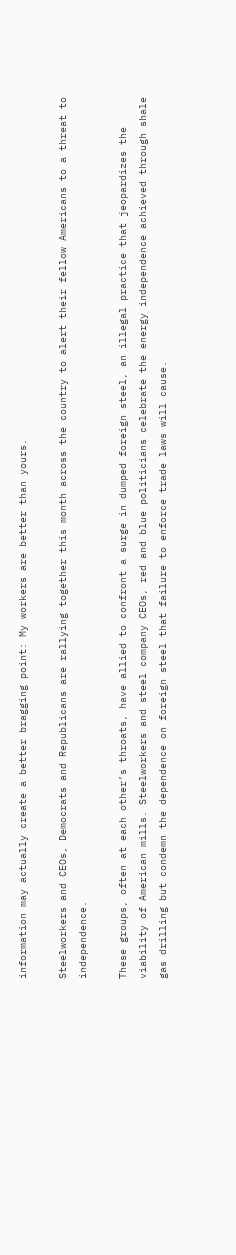information may actually create a better bragging point: My workers are better than yours.

Steelworkers and CEOs, Democrats and Republicans are rallying together this month across the country to alert their fellow Americans to a threat to independence.

These groups, often at each other’s throats, have allied to confront a surge in dumped foreign steel, an illegal practice that jeopardizes the viability of American mills. Steelworkers and steel company CEOs, red and blue politicians celebrate the energy independence achieved through shale gas drilling but condemn the dependence on foreign steel that failure to enforce trade laws will cause.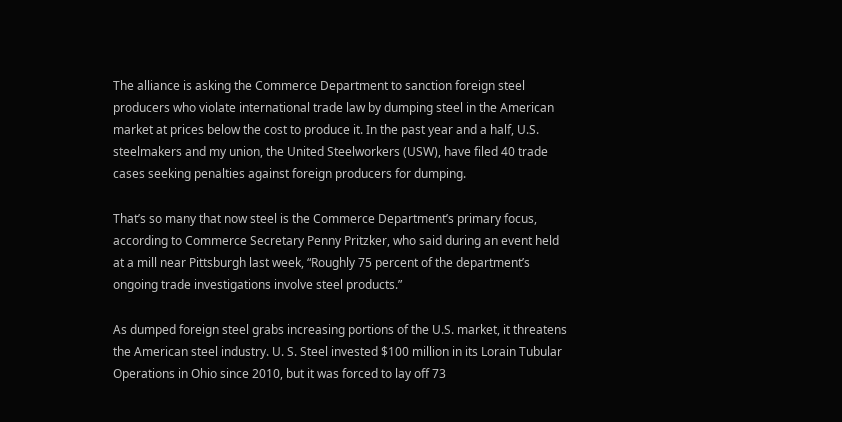The alliance is asking the Commerce Department to sanction foreign steel producers who violate international trade law by dumping steel in the American market at prices below the cost to produce it. In the past year and a half, U.S. steelmakers and my union, the United Steelworkers (USW), have filed 40 trade cases seeking penalties against foreign producers for dumping.

That’s so many that now steel is the Commerce Department’s primary focus, according to Commerce Secretary Penny Pritzker, who said during an event held at a mill near Pittsburgh last week, “Roughly 75 percent of the department’s ongoing trade investigations involve steel products.”

As dumped foreign steel grabs increasing portions of the U.S. market, it threatens the American steel industry. U. S. Steel invested $100 million in its Lorain Tubular Operations in Ohio since 2010, but it was forced to lay off 73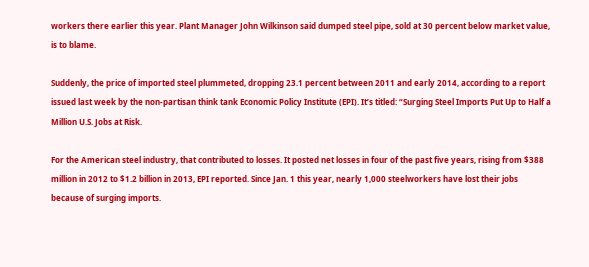workers there earlier this year. Plant Manager John Wilkinson said dumped steel pipe, sold at 30 percent below market value, is to blame.

Suddenly, the price of imported steel plummeted, dropping 23.1 percent between 2011 and early 2014, according to a report issued last week by the non-partisan think tank Economic Policy Institute (EPI). It’s titled: “Surging Steel Imports Put Up to Half a Million U.S. Jobs at Risk.

For the American steel industry, that contributed to losses. It posted net losses in four of the past five years, rising from $388 million in 2012 to $1.2 billion in 2013, EPI reported. Since Jan. 1 this year, nearly 1,000 steelworkers have lost their jobs because of surging imports.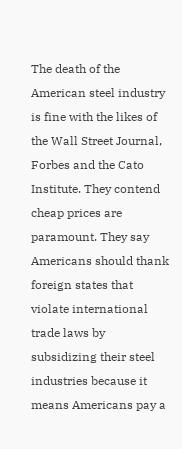The death of the American steel industry is fine with the likes of the Wall Street Journal, Forbes and the Cato Institute. They contend cheap prices are paramount. They say Americans should thank foreign states that violate international trade laws by subsidizing their steel industries because it means Americans pay a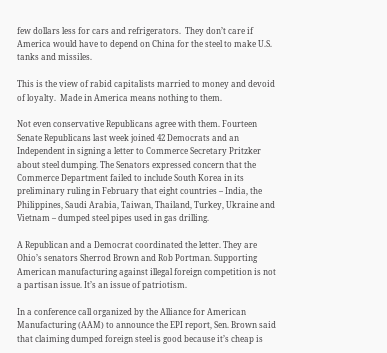few dollars less for cars and refrigerators.  They don’t care if America would have to depend on China for the steel to make U.S. tanks and missiles.

This is the view of rabid capitalists married to money and devoid of loyalty.  Made in America means nothing to them.

Not even conservative Republicans agree with them. Fourteen Senate Republicans last week joined 42 Democrats and an Independent in signing a letter to Commerce Secretary Pritzker about steel dumping. The Senators expressed concern that the Commerce Department failed to include South Korea in its preliminary ruling in February that eight countries – India, the Philippines, Saudi Arabia, Taiwan, Thailand, Turkey, Ukraine and Vietnam – dumped steel pipes used in gas drilling.

A Republican and a Democrat coordinated the letter. They are Ohio’s senators Sherrod Brown and Rob Portman. Supporting American manufacturing against illegal foreign competition is not a partisan issue. It’s an issue of patriotism.

In a conference call organized by the Alliance for American Manufacturing (AAM) to announce the EPI report, Sen. Brown said that claiming dumped foreign steel is good because it’s cheap is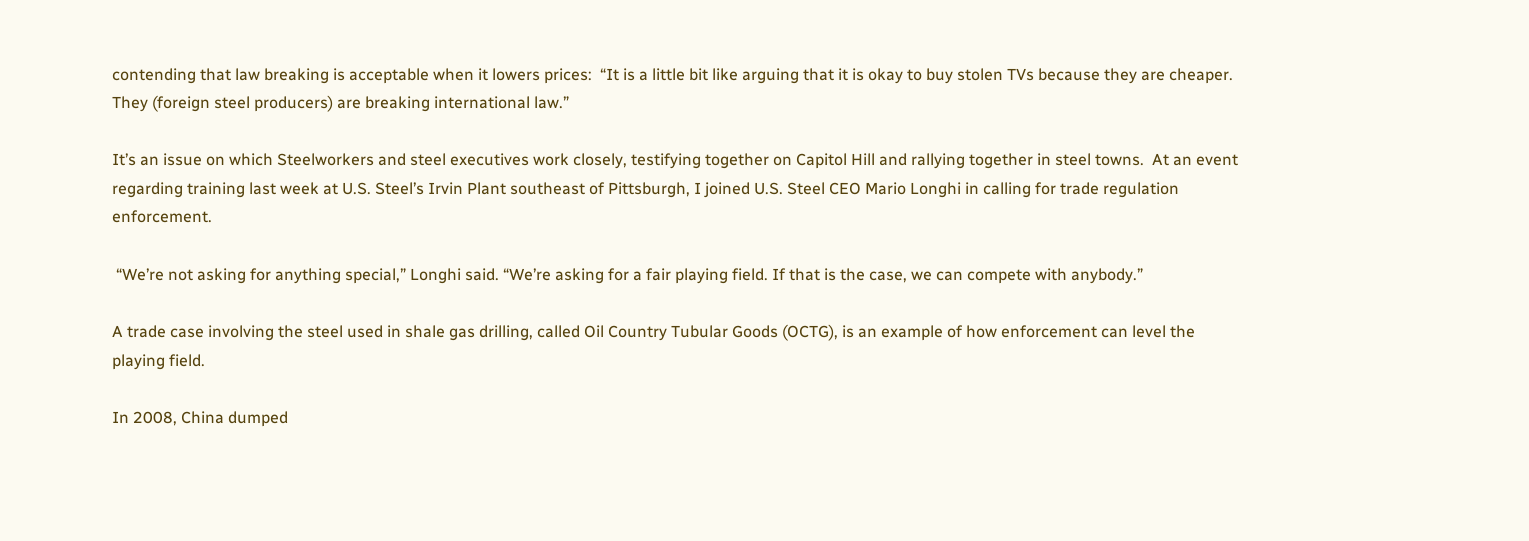contending that law breaking is acceptable when it lowers prices:  “It is a little bit like arguing that it is okay to buy stolen TVs because they are cheaper. They (foreign steel producers) are breaking international law.”

It’s an issue on which Steelworkers and steel executives work closely, testifying together on Capitol Hill and rallying together in steel towns.  At an event regarding training last week at U.S. Steel’s Irvin Plant southeast of Pittsburgh, I joined U.S. Steel CEO Mario Longhi in calling for trade regulation enforcement.

 “We’re not asking for anything special,” Longhi said. “We’re asking for a fair playing field. If that is the case, we can compete with anybody.”

A trade case involving the steel used in shale gas drilling, called Oil Country Tubular Goods (OCTG), is an example of how enforcement can level the playing field.

In 2008, China dumped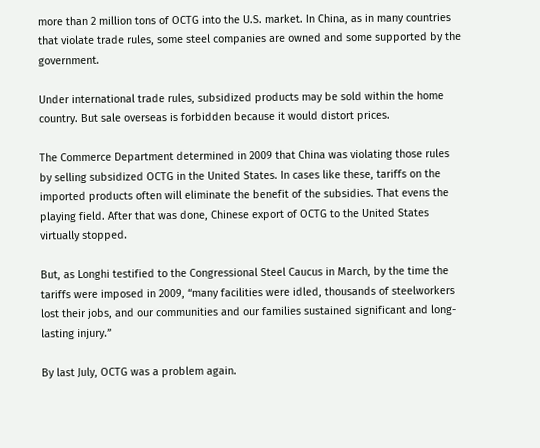more than 2 million tons of OCTG into the U.S. market. In China, as in many countries that violate trade rules, some steel companies are owned and some supported by the government.

Under international trade rules, subsidized products may be sold within the home country. But sale overseas is forbidden because it would distort prices.

The Commerce Department determined in 2009 that China was violating those rules by selling subsidized OCTG in the United States. In cases like these, tariffs on the imported products often will eliminate the benefit of the subsidies. That evens the playing field. After that was done, Chinese export of OCTG to the United States virtually stopped.

But, as Longhi testified to the Congressional Steel Caucus in March, by the time the tariffs were imposed in 2009, “many facilities were idled, thousands of steelworkers lost their jobs, and our communities and our families sustained significant and long-lasting injury.”

By last July, OCTG was a problem again.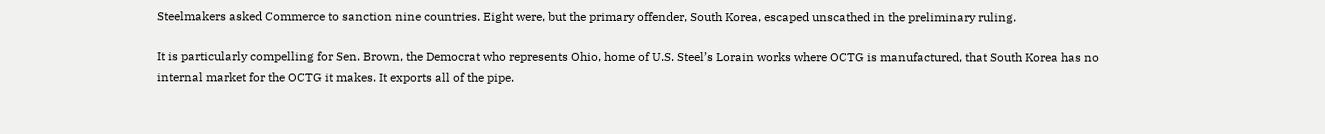Steelmakers asked Commerce to sanction nine countries. Eight were, but the primary offender, South Korea, escaped unscathed in the preliminary ruling.

It is particularly compelling for Sen. Brown, the Democrat who represents Ohio, home of U.S. Steel’s Lorain works where OCTG is manufactured, that South Korea has no internal market for the OCTG it makes. It exports all of the pipe.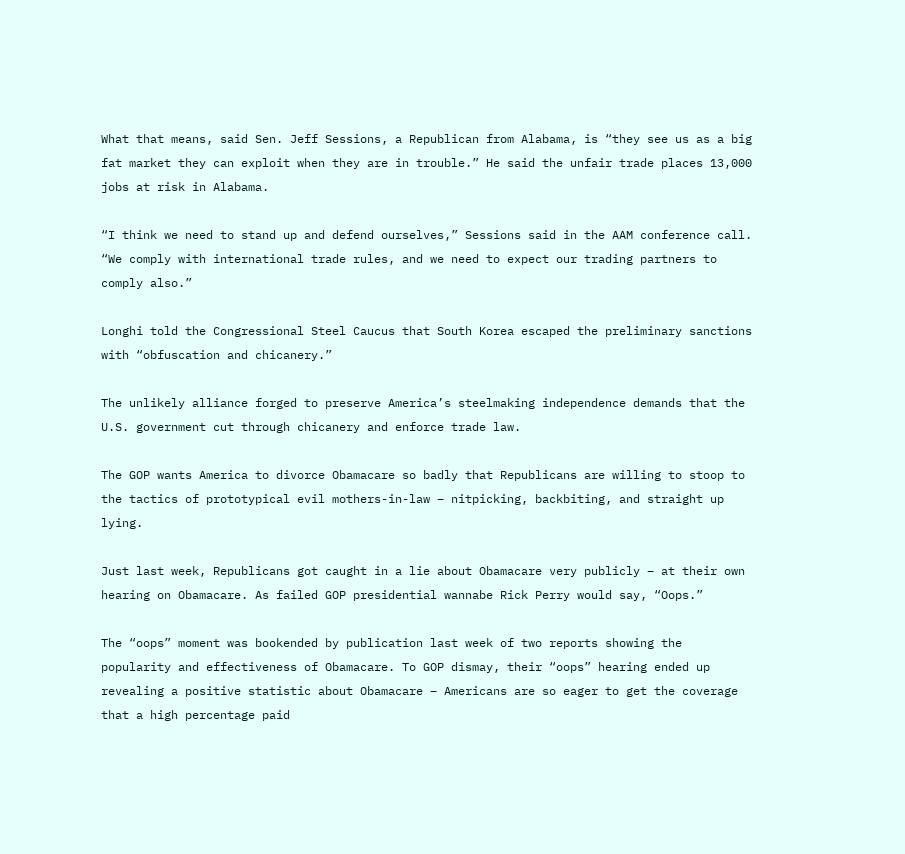What that means, said Sen. Jeff Sessions, a Republican from Alabama, is “they see us as a big fat market they can exploit when they are in trouble.” He said the unfair trade places 13,000 jobs at risk in Alabama.

“I think we need to stand up and defend ourselves,” Sessions said in the AAM conference call. “We comply with international trade rules, and we need to expect our trading partners to comply also.”

Longhi told the Congressional Steel Caucus that South Korea escaped the preliminary sanctions with “obfuscation and chicanery.”

The unlikely alliance forged to preserve America’s steelmaking independence demands that the U.S. government cut through chicanery and enforce trade law.

The GOP wants America to divorce Obamacare so badly that Republicans are willing to stoop to the tactics of prototypical evil mothers-in-law – nitpicking, backbiting, and straight up lying.

Just last week, Republicans got caught in a lie about Obamacare very publicly – at their own hearing on Obamacare. As failed GOP presidential wannabe Rick Perry would say, “Oops.”

The “oops” moment was bookended by publication last week of two reports showing the popularity and effectiveness of Obamacare. To GOP dismay, their “oops” hearing ended up revealing a positive statistic about Obamacare – Americans are so eager to get the coverage that a high percentage paid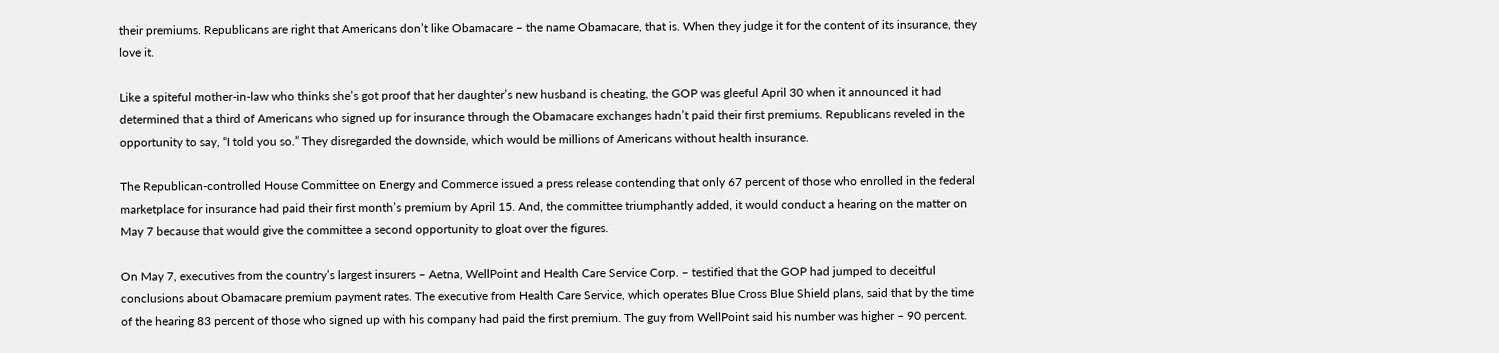their premiums. Republicans are right that Americans don’t like Obamacare – the name Obamacare, that is. When they judge it for the content of its insurance, they love it.

Like a spiteful mother-in-law who thinks she’s got proof that her daughter’s new husband is cheating, the GOP was gleeful April 30 when it announced it had determined that a third of Americans who signed up for insurance through the Obamacare exchanges hadn’t paid their first premiums. Republicans reveled in the opportunity to say, “I told you so.” They disregarded the downside, which would be millions of Americans without health insurance.

The Republican-controlled House Committee on Energy and Commerce issued a press release contending that only 67 percent of those who enrolled in the federal marketplace for insurance had paid their first month’s premium by April 15. And, the committee triumphantly added, it would conduct a hearing on the matter on May 7 because that would give the committee a second opportunity to gloat over the figures.

On May 7, executives from the country’s largest insurers – Aetna, WellPoint and Health Care Service Corp. – testified that the GOP had jumped to deceitful conclusions about Obamacare premium payment rates. The executive from Health Care Service, which operates Blue Cross Blue Shield plans, said that by the time of the hearing 83 percent of those who signed up with his company had paid the first premium. The guy from WellPoint said his number was higher – 90 percent.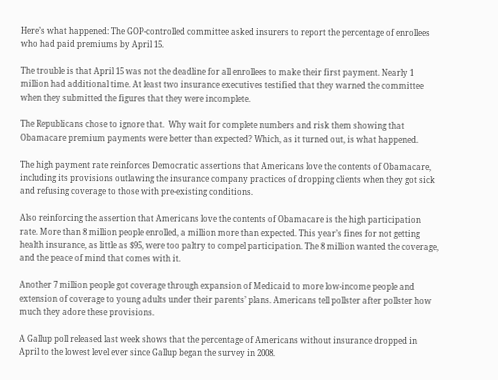Here’s what happened: The GOP-controlled committee asked insurers to report the percentage of enrollees who had paid premiums by April 15.

The trouble is that April 15 was not the deadline for all enrollees to make their first payment. Nearly 1 million had additional time. At least two insurance executives testified that they warned the committee when they submitted the figures that they were incomplete.

The Republicans chose to ignore that.  Why wait for complete numbers and risk them showing that Obamacare premium payments were better than expected? Which, as it turned out, is what happened.

The high payment rate reinforces Democratic assertions that Americans love the contents of Obamacare, including its provisions outlawing the insurance company practices of dropping clients when they got sick and refusing coverage to those with pre-existing conditions.

Also reinforcing the assertion that Americans love the contents of Obamacare is the high participation rate. More than 8 million people enrolled, a million more than expected. This year’s fines for not getting health insurance, as little as $95, were too paltry to compel participation. The 8 million wanted the coverage, and the peace of mind that comes with it.

Another 7 million people got coverage through expansion of Medicaid to more low-income people and extension of coverage to young adults under their parents’ plans. Americans tell pollster after pollster how much they adore these provisions.

A Gallup poll released last week shows that the percentage of Americans without insurance dropped in April to the lowest level ever since Gallup began the survey in 2008.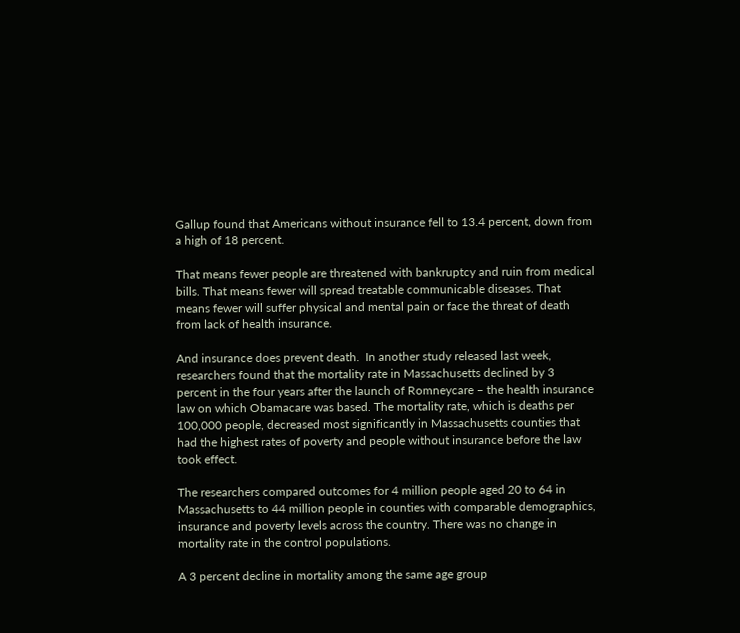Gallup found that Americans without insurance fell to 13.4 percent, down from a high of 18 percent.

That means fewer people are threatened with bankruptcy and ruin from medical bills. That means fewer will spread treatable communicable diseases. That means fewer will suffer physical and mental pain or face the threat of death from lack of health insurance.

And insurance does prevent death.  In another study released last week, researchers found that the mortality rate in Massachusetts declined by 3 percent in the four years after the launch of Romneycare – the health insurance law on which Obamacare was based. The mortality rate, which is deaths per 100,000 people, decreased most significantly in Massachusetts counties that had the highest rates of poverty and people without insurance before the law took effect.

The researchers compared outcomes for 4 million people aged 20 to 64 in Massachusetts to 44 million people in counties with comparable demographics, insurance and poverty levels across the country. There was no change in mortality rate in the control populations.

A 3 percent decline in mortality among the same age group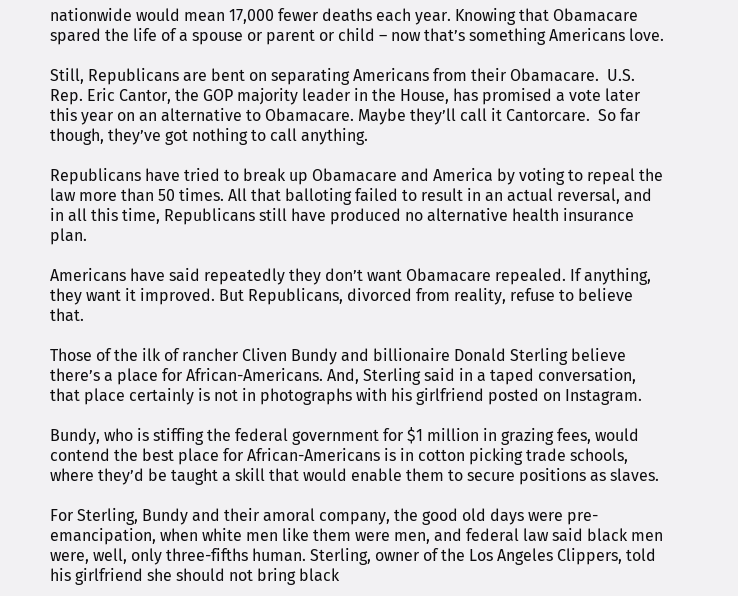nationwide would mean 17,000 fewer deaths each year. Knowing that Obamacare spared the life of a spouse or parent or child – now that’s something Americans love.

Still, Republicans are bent on separating Americans from their Obamacare.  U.S. Rep. Eric Cantor, the GOP majority leader in the House, has promised a vote later this year on an alternative to Obamacare. Maybe they’ll call it Cantorcare.  So far though, they’ve got nothing to call anything.

Republicans have tried to break up Obamacare and America by voting to repeal the law more than 50 times. All that balloting failed to result in an actual reversal, and in all this time, Republicans still have produced no alternative health insurance plan.

Americans have said repeatedly they don’t want Obamacare repealed. If anything, they want it improved. But Republicans, divorced from reality, refuse to believe that.

Those of the ilk of rancher Cliven Bundy and billionaire Donald Sterling believe there’s a place for African-Americans. And, Sterling said in a taped conversation, that place certainly is not in photographs with his girlfriend posted on Instagram.

Bundy, who is stiffing the federal government for $1 million in grazing fees, would contend the best place for African-Americans is in cotton picking trade schools, where they’d be taught a skill that would enable them to secure positions as slaves.

For Sterling, Bundy and their amoral company, the good old days were pre-emancipation, when white men like them were men, and federal law said black men were, well, only three-fifths human. Sterling, owner of the Los Angeles Clippers, told his girlfriend she should not bring black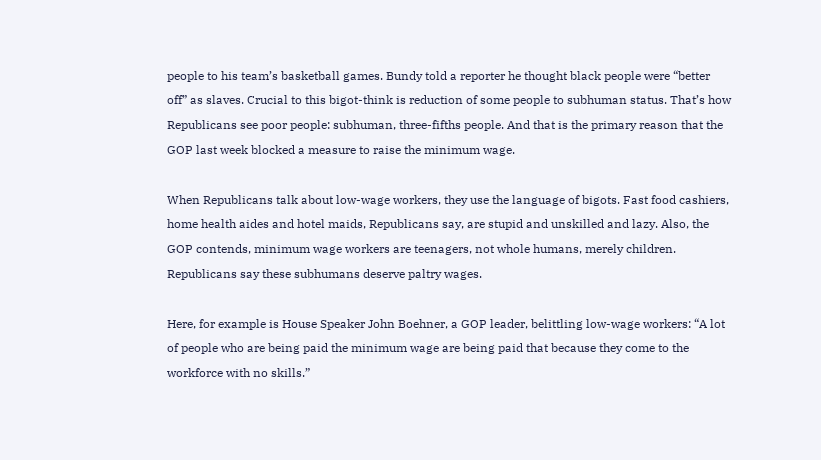people to his team’s basketball games. Bundy told a reporter he thought black people were “better off” as slaves. Crucial to this bigot-think is reduction of some people to subhuman status. That’s how Republicans see poor people: subhuman, three-fifths people. And that is the primary reason that the GOP last week blocked a measure to raise the minimum wage.

When Republicans talk about low-wage workers, they use the language of bigots. Fast food cashiers, home health aides and hotel maids, Republicans say, are stupid and unskilled and lazy. Also, the GOP contends, minimum wage workers are teenagers, not whole humans, merely children. Republicans say these subhumans deserve paltry wages.

Here, for example is House Speaker John Boehner, a GOP leader, belittling low-wage workers: “A lot of people who are being paid the minimum wage are being paid that because they come to the workforce with no skills.”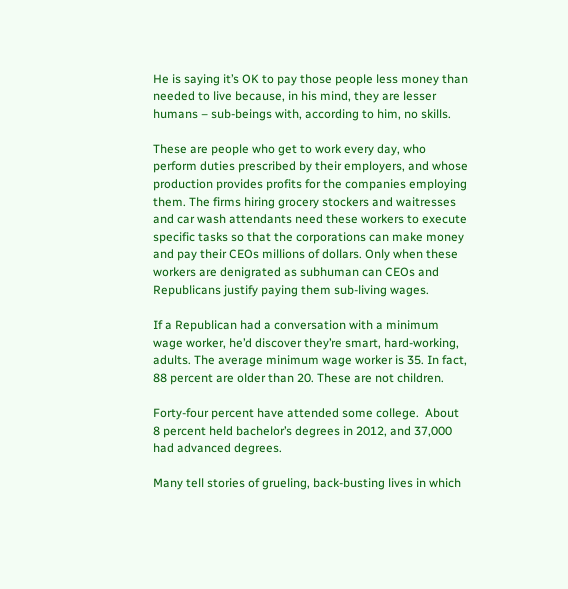He is saying it’s OK to pay those people less money than needed to live because, in his mind, they are lesser humans – sub-beings with, according to him, no skills.

These are people who get to work every day, who perform duties prescribed by their employers, and whose production provides profits for the companies employing them. The firms hiring grocery stockers and waitresses and car wash attendants need these workers to execute specific tasks so that the corporations can make money and pay their CEOs millions of dollars. Only when these workers are denigrated as subhuman can CEOs and Republicans justify paying them sub-living wages.

If a Republican had a conversation with a minimum wage worker, he’d discover they’re smart, hard-working, adults. The average minimum wage worker is 35. In fact, 88 percent are older than 20. These are not children.

Forty-four percent have attended some college.  About 8 percent held bachelor’s degrees in 2012, and 37,000 had advanced degrees.

Many tell stories of grueling, back-busting lives in which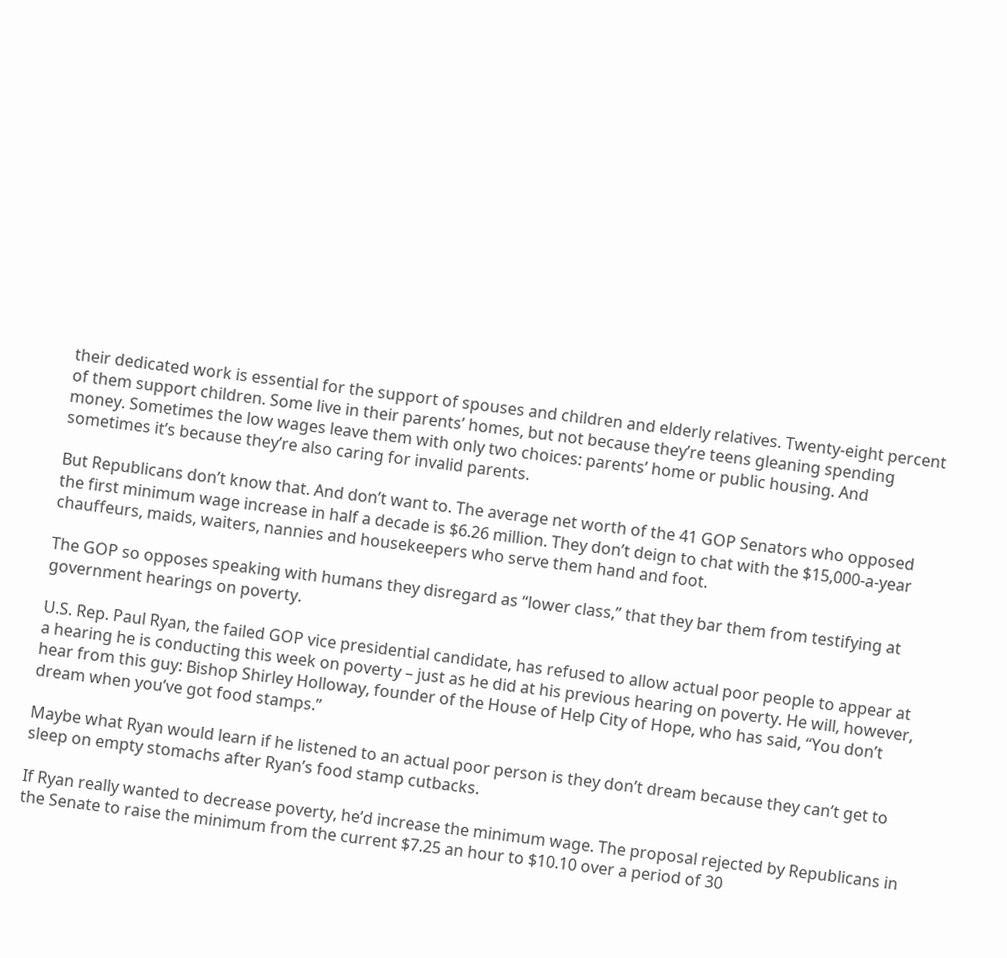their dedicated work is essential for the support of spouses and children and elderly relatives. Twenty-eight percent of them support children. Some live in their parents’ homes, but not because they’re teens gleaning spending money. Sometimes the low wages leave them with only two choices: parents’ home or public housing. And sometimes it’s because they’re also caring for invalid parents.

But Republicans don’t know that. And don’t want to. The average net worth of the 41 GOP Senators who opposed the first minimum wage increase in half a decade is $6.26 million. They don’t deign to chat with the $15,000-a-year chauffeurs, maids, waiters, nannies and housekeepers who serve them hand and foot.

The GOP so opposes speaking with humans they disregard as “lower class,” that they bar them from testifying at government hearings on poverty.

U.S. Rep. Paul Ryan, the failed GOP vice presidential candidate, has refused to allow actual poor people to appear at a hearing he is conducting this week on poverty – just as he did at his previous hearing on poverty. He will, however, hear from this guy: Bishop Shirley Holloway, founder of the House of Help City of Hope, who has said, “You don’t dream when you’ve got food stamps.”

Maybe what Ryan would learn if he listened to an actual poor person is they don’t dream because they can’t get to sleep on empty stomachs after Ryan’s food stamp cutbacks.

If Ryan really wanted to decrease poverty, he’d increase the minimum wage. The proposal rejected by Republicans in the Senate to raise the minimum from the current $7.25 an hour to $10.10 over a period of 30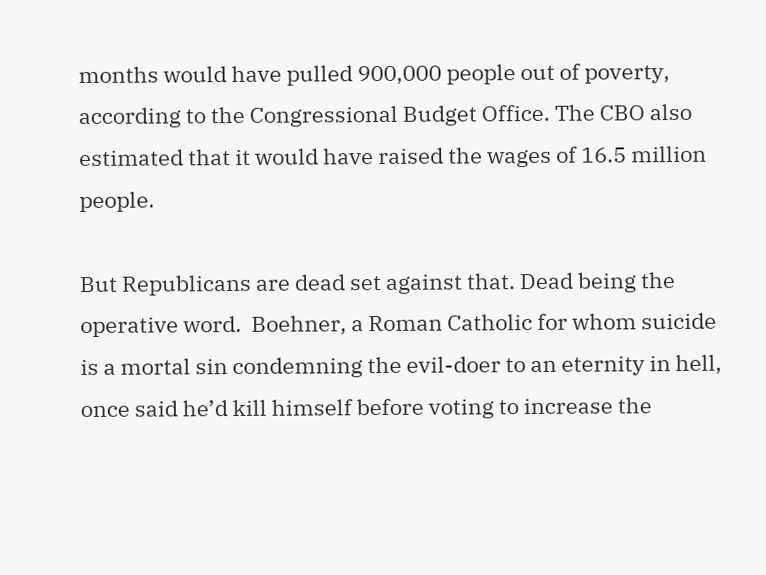months would have pulled 900,000 people out of poverty, according to the Congressional Budget Office. The CBO also estimated that it would have raised the wages of 16.5 million people.

But Republicans are dead set against that. Dead being the operative word.  Boehner, a Roman Catholic for whom suicide is a mortal sin condemning the evil-doer to an eternity in hell, once said he’d kill himself before voting to increase the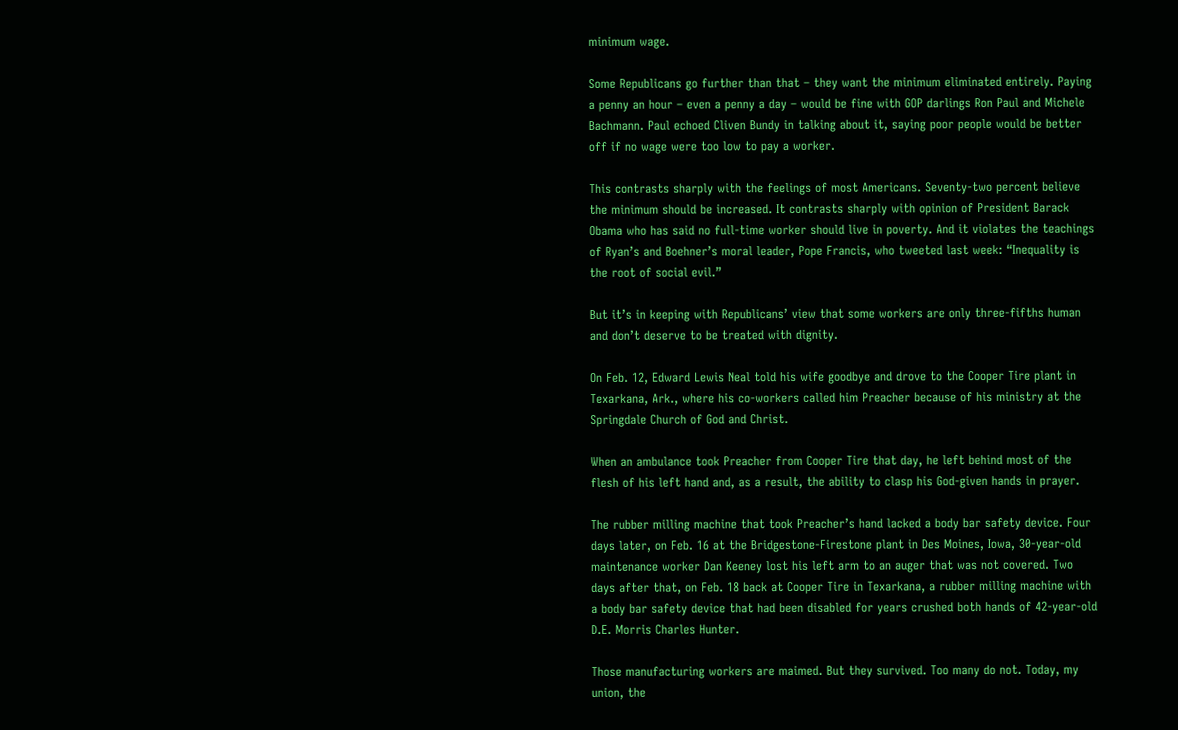minimum wage.

Some Republicans go further than that – they want the minimum eliminated entirely. Paying a penny an hour – even a penny a day – would be fine with GOP darlings Ron Paul and Michele Bachmann. Paul echoed Cliven Bundy in talking about it, saying poor people would be better off if no wage were too low to pay a worker.

This contrasts sharply with the feelings of most Americans. Seventy-two percent believe the minimum should be increased. It contrasts sharply with opinion of President Barack Obama who has said no full-time worker should live in poverty. And it violates the teachings of Ryan’s and Boehner’s moral leader, Pope Francis, who tweeted last week: “Inequality is the root of social evil.”

But it’s in keeping with Republicans’ view that some workers are only three-fifths human and don’t deserve to be treated with dignity.

On Feb. 12, Edward Lewis Neal told his wife goodbye and drove to the Cooper Tire plant in Texarkana, Ark., where his co-workers called him Preacher because of his ministry at the Springdale Church of God and Christ.

When an ambulance took Preacher from Cooper Tire that day, he left behind most of the flesh of his left hand and, as a result, the ability to clasp his God-given hands in prayer.

The rubber milling machine that took Preacher’s hand lacked a body bar safety device. Four days later, on Feb. 16 at the Bridgestone-Firestone plant in Des Moines, Iowa, 30-year-old maintenance worker Dan Keeney lost his left arm to an auger that was not covered. Two days after that, on Feb. 18 back at Cooper Tire in Texarkana, a rubber milling machine with a body bar safety device that had been disabled for years crushed both hands of 42-year-old D.E. Morris Charles Hunter.

Those manufacturing workers are maimed. But they survived. Too many do not. Today, my union, the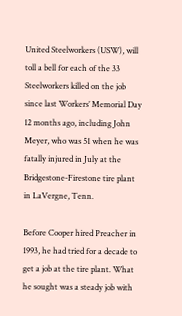United Steelworkers (USW), will toll a bell for each of the 33 Steelworkers killed on the job since last Workers’ Memorial Day 12 months ago, including John Meyer, who was 51 when he was fatally injured in July at the Bridgestone-Firestone tire plant in LaVergne, Tenn.

Before Cooper hired Preacher in 1993, he had tried for a decade to get a job at the tire plant. What he sought was a steady job with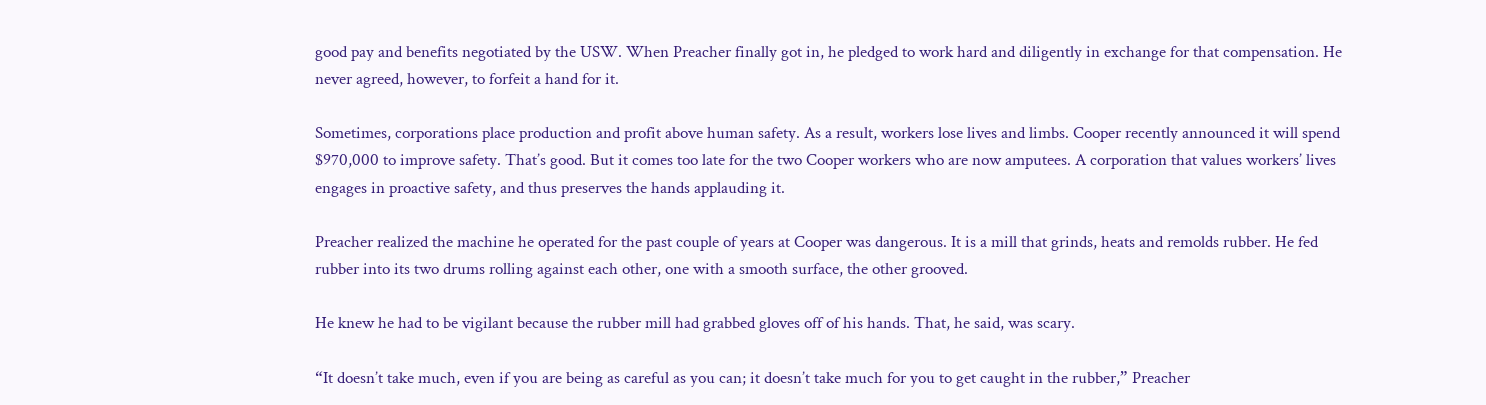good pay and benefits negotiated by the USW. When Preacher finally got in, he pledged to work hard and diligently in exchange for that compensation. He never agreed, however, to forfeit a hand for it.

Sometimes, corporations place production and profit above human safety. As a result, workers lose lives and limbs. Cooper recently announced it will spend $970,000 to improve safety. That’s good. But it comes too late for the two Cooper workers who are now amputees. A corporation that values workers’ lives engages in proactive safety, and thus preserves the hands applauding it.

Preacher realized the machine he operated for the past couple of years at Cooper was dangerous. It is a mill that grinds, heats and remolds rubber. He fed rubber into its two drums rolling against each other, one with a smooth surface, the other grooved.

He knew he had to be vigilant because the rubber mill had grabbed gloves off of his hands. That, he said, was scary.

“It doesn’t take much, even if you are being as careful as you can; it doesn’t take much for you to get caught in the rubber,” Preacher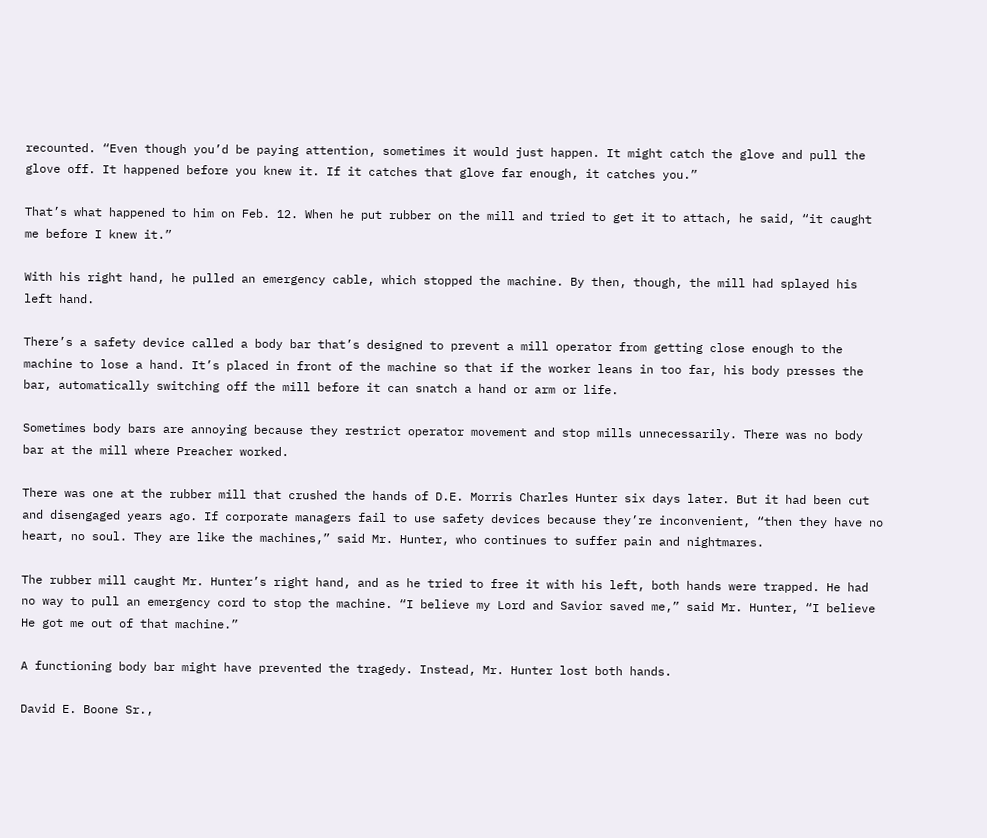recounted. “Even though you’d be paying attention, sometimes it would just happen. It might catch the glove and pull the glove off. It happened before you knew it. If it catches that glove far enough, it catches you.”

That’s what happened to him on Feb. 12. When he put rubber on the mill and tried to get it to attach, he said, “it caught me before I knew it.”

With his right hand, he pulled an emergency cable, which stopped the machine. By then, though, the mill had splayed his left hand.

There’s a safety device called a body bar that’s designed to prevent a mill operator from getting close enough to the machine to lose a hand. It’s placed in front of the machine so that if the worker leans in too far, his body presses the bar, automatically switching off the mill before it can snatch a hand or arm or life.

Sometimes body bars are annoying because they restrict operator movement and stop mills unnecessarily. There was no body bar at the mill where Preacher worked.

There was one at the rubber mill that crushed the hands of D.E. Morris Charles Hunter six days later. But it had been cut and disengaged years ago. If corporate managers fail to use safety devices because they’re inconvenient, “then they have no heart, no soul. They are like the machines,” said Mr. Hunter, who continues to suffer pain and nightmares.

The rubber mill caught Mr. Hunter’s right hand, and as he tried to free it with his left, both hands were trapped. He had no way to pull an emergency cord to stop the machine. “I believe my Lord and Savior saved me,” said Mr. Hunter, “I believe He got me out of that machine.”

A functioning body bar might have prevented the tragedy. Instead, Mr. Hunter lost both hands.

David E. Boone Sr.,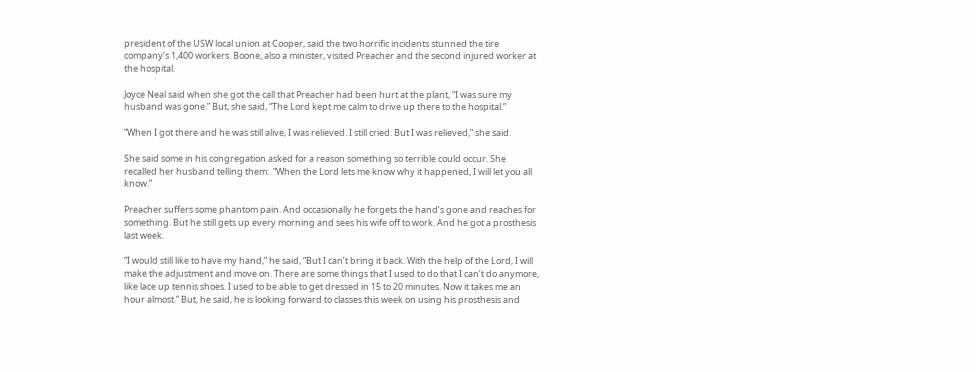president of the USW local union at Cooper, said the two horrific incidents stunned the tire company’s 1,400 workers. Boone, also a minister, visited Preacher and the second injured worker at the hospital.

Joyce Neal said when she got the call that Preacher had been hurt at the plant, “I was sure my husband was gone.” But, she said, “The Lord kept me calm to drive up there to the hospital.”

“When I got there and he was still alive, I was relieved. I still cried. But I was relieved,” she said.

She said some in his congregation asked for a reason something so terrible could occur. She recalled her husband telling them:  “When the Lord lets me know why it happened, I will let you all know.”

Preacher suffers some phantom pain. And occasionally he forgets the hand’s gone and reaches for something. But he still gets up every morning and sees his wife off to work. And he got a prosthesis last week.

“I would still like to have my hand,” he said, “But I can’t bring it back. With the help of the Lord, I will make the adjustment and move on. There are some things that I used to do that I can’t do anymore, like lace up tennis shoes. I used to be able to get dressed in 15 to 20 minutes. Now it takes me an hour almost.” But, he said, he is looking forward to classes this week on using his prosthesis and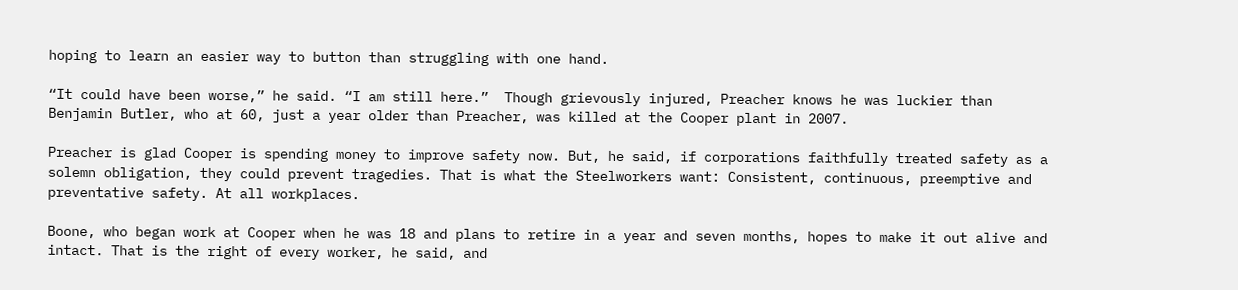hoping to learn an easier way to button than struggling with one hand.

“It could have been worse,” he said. “I am still here.”  Though grievously injured, Preacher knows he was luckier than Benjamin Butler, who at 60, just a year older than Preacher, was killed at the Cooper plant in 2007.

Preacher is glad Cooper is spending money to improve safety now. But, he said, if corporations faithfully treated safety as a solemn obligation, they could prevent tragedies. That is what the Steelworkers want: Consistent, continuous, preemptive and preventative safety. At all workplaces.

Boone, who began work at Cooper when he was 18 and plans to retire in a year and seven months, hopes to make it out alive and intact. That is the right of every worker, he said, and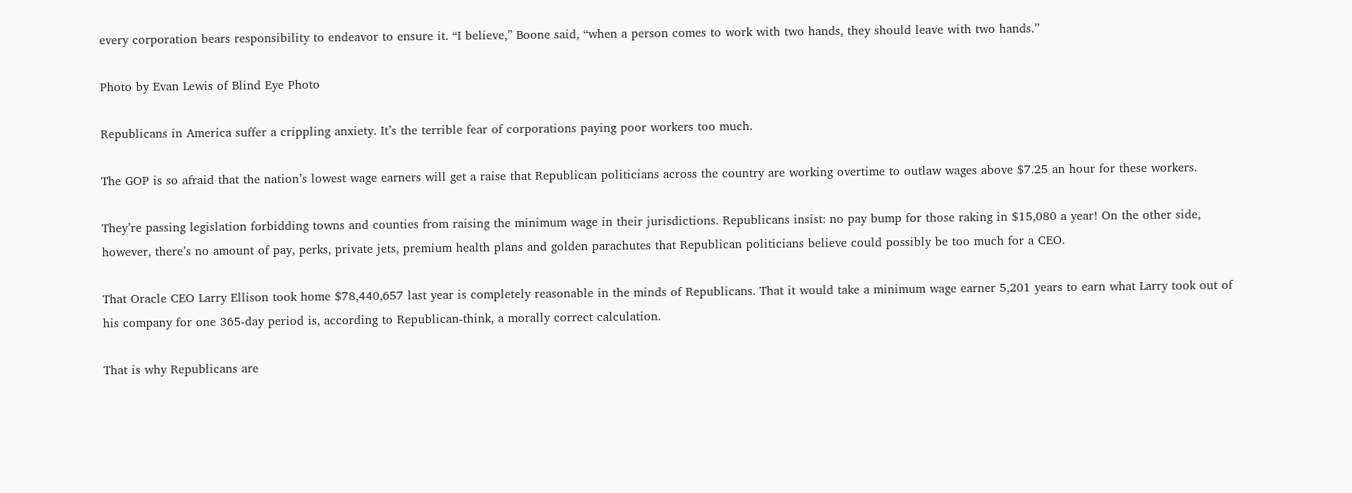every corporation bears responsibility to endeavor to ensure it. “I believe,” Boone said, “when a person comes to work with two hands, they should leave with two hands.”

Photo by Evan Lewis of Blind Eye Photo

Republicans in America suffer a crippling anxiety. It’s the terrible fear of corporations paying poor workers too much.

The GOP is so afraid that the nation’s lowest wage earners will get a raise that Republican politicians across the country are working overtime to outlaw wages above $7.25 an hour for these workers.

They’re passing legislation forbidding towns and counties from raising the minimum wage in their jurisdictions. Republicans insist: no pay bump for those raking in $15,080 a year! On the other side, however, there’s no amount of pay, perks, private jets, premium health plans and golden parachutes that Republican politicians believe could possibly be too much for a CEO.

That Oracle CEO Larry Ellison took home $78,440,657 last year is completely reasonable in the minds of Republicans. That it would take a minimum wage earner 5,201 years to earn what Larry took out of his company for one 365-day period is, according to Republican-think, a morally correct calculation.

That is why Republicans are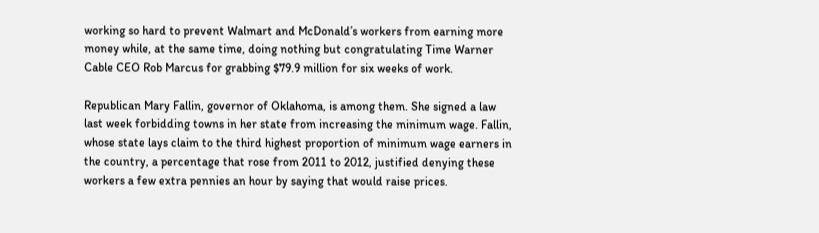working so hard to prevent Walmart and McDonald’s workers from earning more money while, at the same time, doing nothing but congratulating Time Warner Cable CEO Rob Marcus for grabbing $79.9 million for six weeks of work.

Republican Mary Fallin, governor of Oklahoma, is among them. She signed a law last week forbidding towns in her state from increasing the minimum wage. Fallin, whose state lays claim to the third highest proportion of minimum wage earners in the country, a percentage that rose from 2011 to 2012, justified denying these workers a few extra pennies an hour by saying that would raise prices.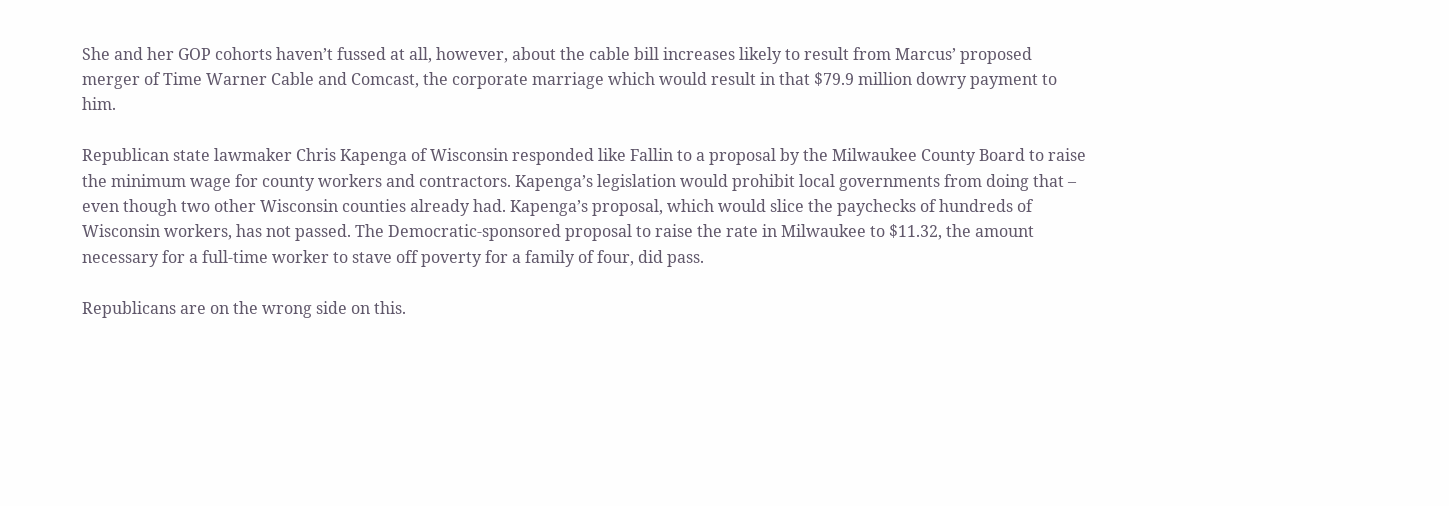She and her GOP cohorts haven’t fussed at all, however, about the cable bill increases likely to result from Marcus’ proposed merger of Time Warner Cable and Comcast, the corporate marriage which would result in that $79.9 million dowry payment to him.

Republican state lawmaker Chris Kapenga of Wisconsin responded like Fallin to a proposal by the Milwaukee County Board to raise the minimum wage for county workers and contractors. Kapenga’s legislation would prohibit local governments from doing that – even though two other Wisconsin counties already had. Kapenga’s proposal, which would slice the paychecks of hundreds of Wisconsin workers, has not passed. The Democratic-sponsored proposal to raise the rate in Milwaukee to $11.32, the amount necessary for a full-time worker to stave off poverty for a family of four, did pass.

Republicans are on the wrong side on this.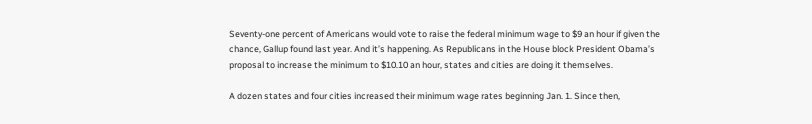Seventy-one percent of Americans would vote to raise the federal minimum wage to $9 an hour if given the chance, Gallup found last year. And it’s happening. As Republicans in the House block President Obama’s proposal to increase the minimum to $10.10 an hour, states and cities are doing it themselves.

A dozen states and four cities increased their minimum wage rates beginning Jan. 1. Since then,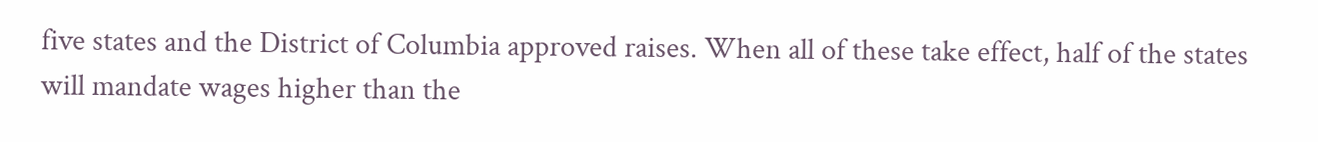five states and the District of Columbia approved raises. When all of these take effect, half of the states will mandate wages higher than the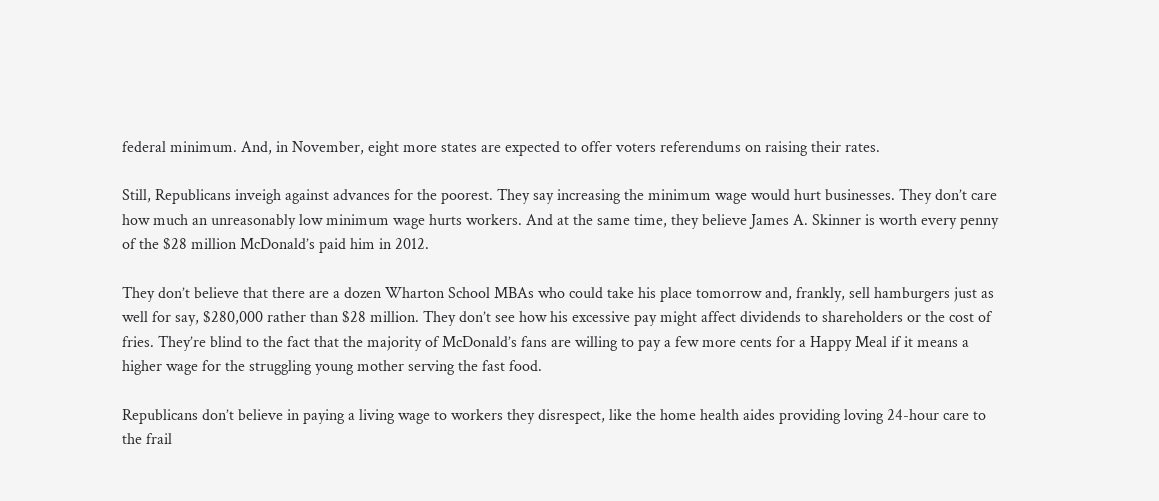federal minimum. And, in November, eight more states are expected to offer voters referendums on raising their rates.

Still, Republicans inveigh against advances for the poorest. They say increasing the minimum wage would hurt businesses. They don’t care how much an unreasonably low minimum wage hurts workers. And at the same time, they believe James A. Skinner is worth every penny of the $28 million McDonald’s paid him in 2012.

They don’t believe that there are a dozen Wharton School MBAs who could take his place tomorrow and, frankly, sell hamburgers just as well for say, $280,000 rather than $28 million. They don’t see how his excessive pay might affect dividends to shareholders or the cost of fries. They’re blind to the fact that the majority of McDonald’s fans are willing to pay a few more cents for a Happy Meal if it means a higher wage for the struggling young mother serving the fast food.

Republicans don’t believe in paying a living wage to workers they disrespect, like the home health aides providing loving 24-hour care to the frail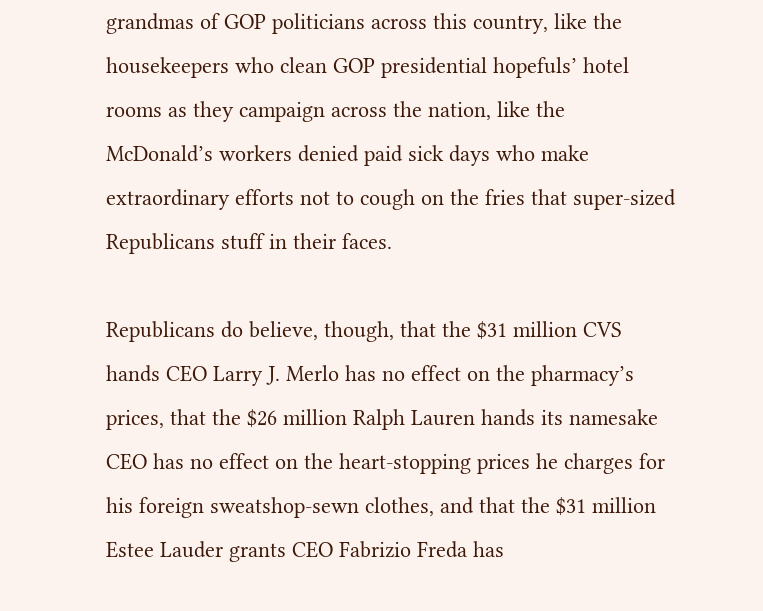grandmas of GOP politicians across this country, like the housekeepers who clean GOP presidential hopefuls’ hotel rooms as they campaign across the nation, like the McDonald’s workers denied paid sick days who make extraordinary efforts not to cough on the fries that super-sized Republicans stuff in their faces.

Republicans do believe, though, that the $31 million CVS hands CEO Larry J. Merlo has no effect on the pharmacy’s prices, that the $26 million Ralph Lauren hands its namesake CEO has no effect on the heart-stopping prices he charges for his foreign sweatshop-sewn clothes, and that the $31 million Estee Lauder grants CEO Fabrizio Freda has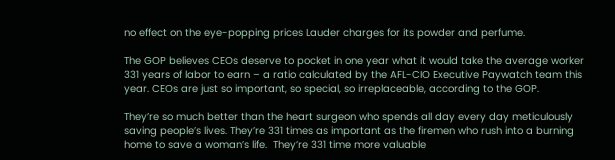no effect on the eye-popping prices Lauder charges for its powder and perfume.

The GOP believes CEOs deserve to pocket in one year what it would take the average worker 331 years of labor to earn – a ratio calculated by the AFL-CIO Executive Paywatch team this year. CEOs are just so important, so special, so irreplaceable, according to the GOP.

They’re so much better than the heart surgeon who spends all day every day meticulously saving people’s lives. They’re 331 times as important as the firemen who rush into a burning home to save a woman’s life.  They’re 331 time more valuable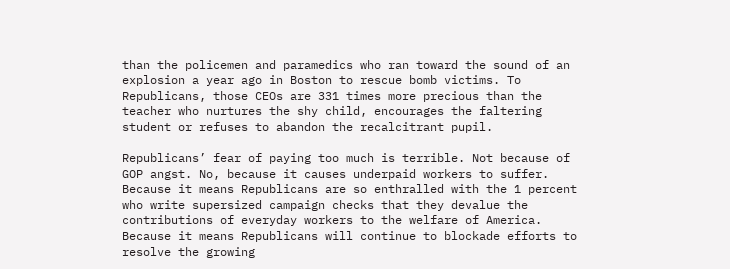than the policemen and paramedics who ran toward the sound of an explosion a year ago in Boston to rescue bomb victims. To Republicans, those CEOs are 331 times more precious than the teacher who nurtures the shy child, encourages the faltering student or refuses to abandon the recalcitrant pupil.

Republicans’ fear of paying too much is terrible. Not because of GOP angst. No, because it causes underpaid workers to suffer. Because it means Republicans are so enthralled with the 1 percent who write supersized campaign checks that they devalue the contributions of everyday workers to the welfare of America.  Because it means Republicans will continue to blockade efforts to resolve the growing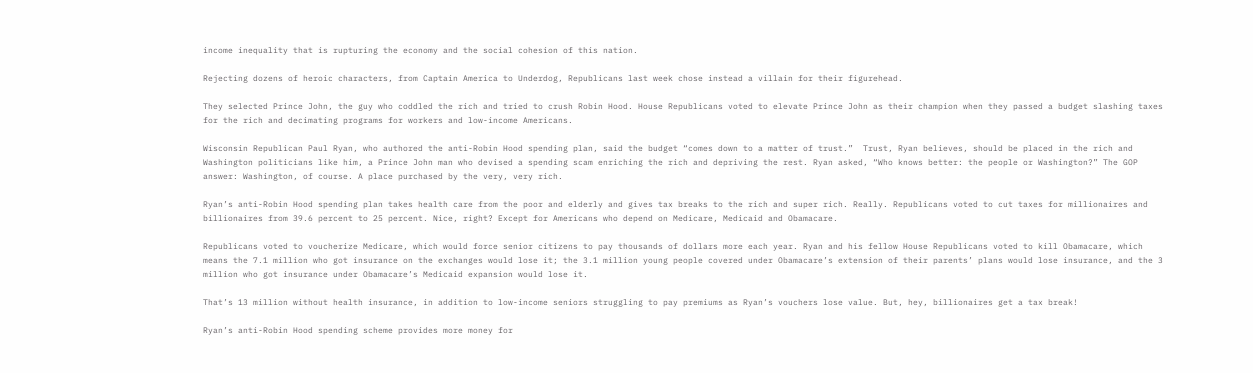income inequality that is rupturing the economy and the social cohesion of this nation.

Rejecting dozens of heroic characters, from Captain America to Underdog, Republicans last week chose instead a villain for their figurehead.

They selected Prince John, the guy who coddled the rich and tried to crush Robin Hood. House Republicans voted to elevate Prince John as their champion when they passed a budget slashing taxes for the rich and decimating programs for workers and low-income Americans.

Wisconsin Republican Paul Ryan, who authored the anti-Robin Hood spending plan, said the budget “comes down to a matter of trust.”  Trust, Ryan believes, should be placed in the rich and Washington politicians like him, a Prince John man who devised a spending scam enriching the rich and depriving the rest. Ryan asked, “Who knows better: the people or Washington?” The GOP answer: Washington, of course. A place purchased by the very, very rich.

Ryan’s anti-Robin Hood spending plan takes health care from the poor and elderly and gives tax breaks to the rich and super rich. Really. Republicans voted to cut taxes for millionaires and billionaires from 39.6 percent to 25 percent. Nice, right? Except for Americans who depend on Medicare, Medicaid and Obamacare.

Republicans voted to voucherize Medicare, which would force senior citizens to pay thousands of dollars more each year. Ryan and his fellow House Republicans voted to kill Obamacare, which means the 7.1 million who got insurance on the exchanges would lose it; the 3.1 million young people covered under Obamacare’s extension of their parents’ plans would lose insurance, and the 3 million who got insurance under Obamacare’s Medicaid expansion would lose it.

That’s 13 million without health insurance, in addition to low-income seniors struggling to pay premiums as Ryan’s vouchers lose value. But, hey, billionaires get a tax break!

Ryan’s anti-Robin Hood spending scheme provides more money for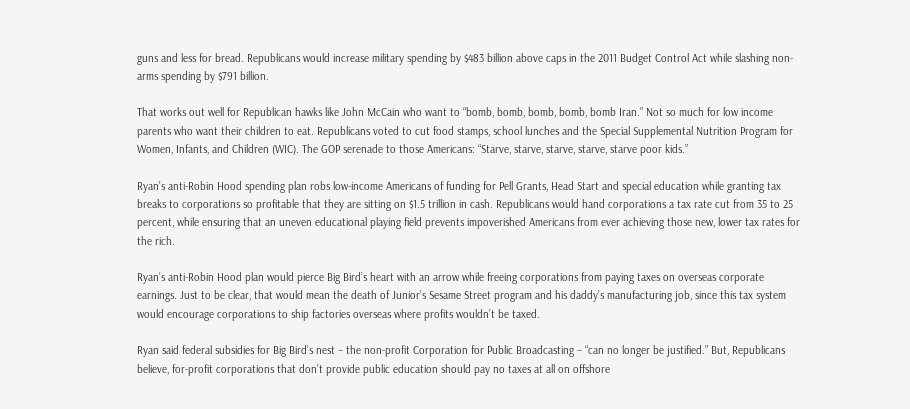guns and less for bread. Republicans would increase military spending by $483 billion above caps in the 2011 Budget Control Act while slashing non-arms spending by $791 billion.

That works out well for Republican hawks like John McCain who want to “bomb, bomb, bomb, bomb, bomb Iran.” Not so much for low income parents who want their children to eat. Republicans voted to cut food stamps, school lunches and the Special Supplemental Nutrition Program for Women, Infants, and Children (WIC). The GOP serenade to those Americans: “Starve, starve, starve, starve, starve poor kids.”

Ryan’s anti-Robin Hood spending plan robs low-income Americans of funding for Pell Grants, Head Start and special education while granting tax breaks to corporations so profitable that they are sitting on $1.5 trillion in cash. Republicans would hand corporations a tax rate cut from 35 to 25 percent, while ensuring that an uneven educational playing field prevents impoverished Americans from ever achieving those new, lower tax rates for the rich.

Ryan’s anti-Robin Hood plan would pierce Big Bird’s heart with an arrow while freeing corporations from paying taxes on overseas corporate earnings. Just to be clear, that would mean the death of Junior’s Sesame Street program and his daddy’s manufacturing job, since this tax system would encourage corporations to ship factories overseas where profits wouldn’t be taxed.

Ryan said federal subsidies for Big Bird’s nest – the non-profit Corporation for Public Broadcasting – “can no longer be justified.” But, Republicans believe, for-profit corporations that don’t provide public education should pay no taxes at all on offshore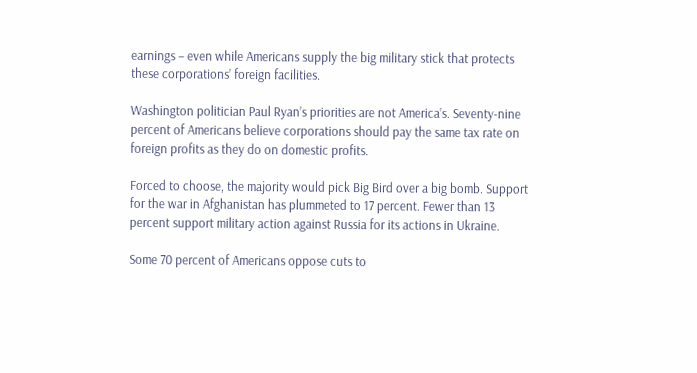earnings – even while Americans supply the big military stick that protects these corporations’ foreign facilities.

Washington politician Paul Ryan’s priorities are not America’s. Seventy-nine percent of Americans believe corporations should pay the same tax rate on foreign profits as they do on domestic profits.

Forced to choose, the majority would pick Big Bird over a big bomb. Support for the war in Afghanistan has plummeted to 17 percent. Fewer than 13 percent support military action against Russia for its actions in Ukraine.

Some 70 percent of Americans oppose cuts to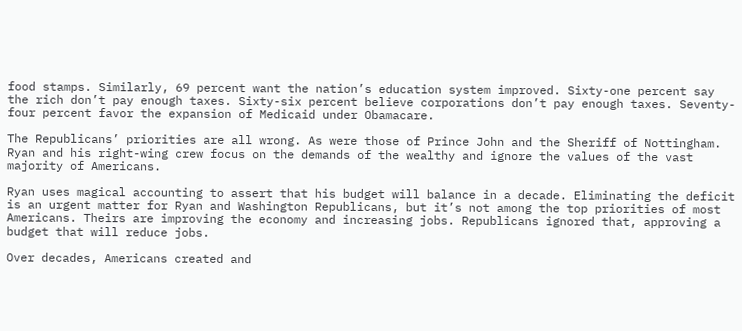food stamps. Similarly, 69 percent want the nation’s education system improved. Sixty-one percent say the rich don’t pay enough taxes. Sixty-six percent believe corporations don’t pay enough taxes. Seventy-four percent favor the expansion of Medicaid under Obamacare.

The Republicans’ priorities are all wrong. As were those of Prince John and the Sheriff of Nottingham. Ryan and his right-wing crew focus on the demands of the wealthy and ignore the values of the vast majority of Americans.

Ryan uses magical accounting to assert that his budget will balance in a decade. Eliminating the deficit is an urgent matter for Ryan and Washington Republicans, but it’s not among the top priorities of most Americans. Theirs are improving the economy and increasing jobs. Republicans ignored that, approving a budget that will reduce jobs.

Over decades, Americans created and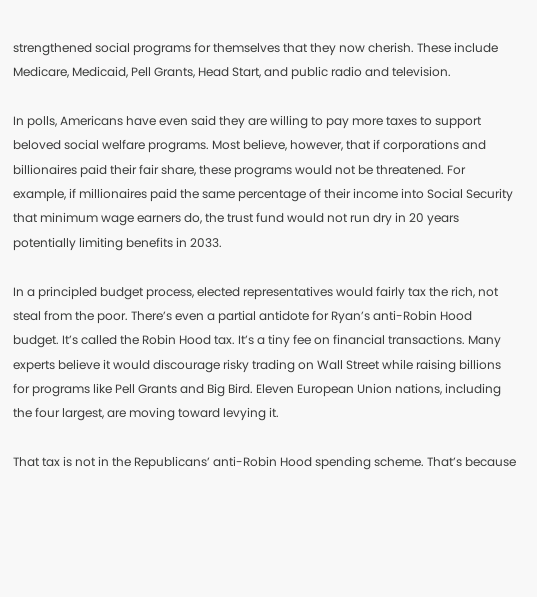strengthened social programs for themselves that they now cherish. These include Medicare, Medicaid, Pell Grants, Head Start, and public radio and television.

In polls, Americans have even said they are willing to pay more taxes to support beloved social welfare programs. Most believe, however, that if corporations and billionaires paid their fair share, these programs would not be threatened. For example, if millionaires paid the same percentage of their income into Social Security that minimum wage earners do, the trust fund would not run dry in 20 years potentially limiting benefits in 2033.

In a principled budget process, elected representatives would fairly tax the rich, not steal from the poor. There’s even a partial antidote for Ryan’s anti-Robin Hood budget. It’s called the Robin Hood tax. It’s a tiny fee on financial transactions. Many experts believe it would discourage risky trading on Wall Street while raising billions for programs like Pell Grants and Big Bird. Eleven European Union nations, including the four largest, are moving toward levying it.

That tax is not in the Republicans’ anti-Robin Hood spending scheme. That’s because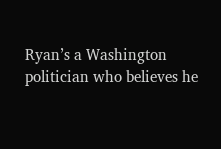Ryan’s a Washington politician who believes he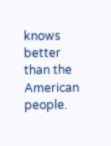knows better than the American people.